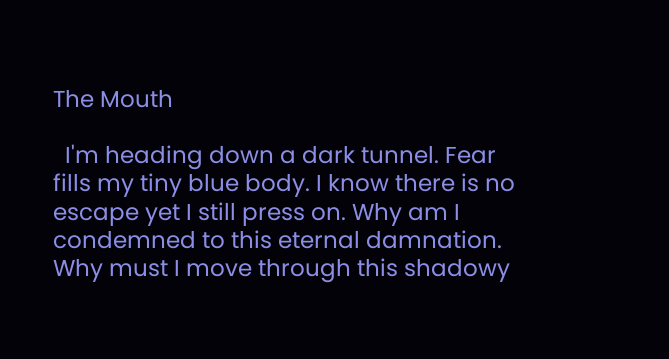The Mouth

  I'm heading down a dark tunnel. Fear fills my tiny blue body. I know there is no escape yet I still press on. Why am I condemned to this eternal damnation. Why must I move through this shadowy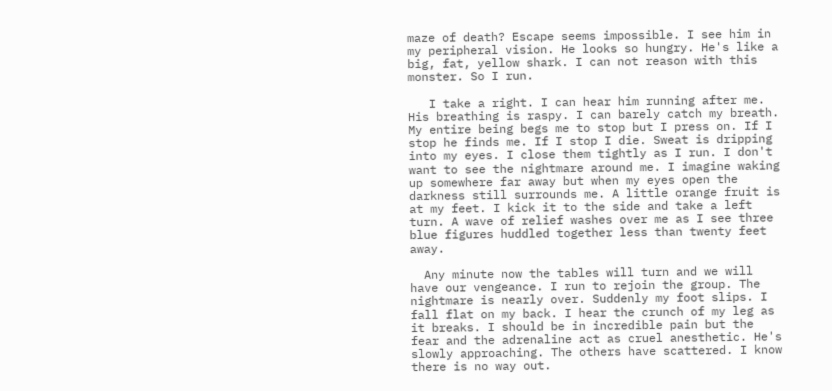maze of death? Escape seems impossible. I see him in my peripheral vision. He looks so hungry. He's like a big, fat, yellow shark. I can not reason with this monster. So I run.

   I take a right. I can hear him running after me. His breathing is raspy. I can barely catch my breath. My entire being begs me to stop but I press on. If I stop he finds me. If I stop I die. Sweat is dripping into my eyes. I close them tightly as I run. I don't want to see the nightmare around me. I imagine waking up somewhere far away but when my eyes open the darkness still surrounds me. A little orange fruit is at my feet. I kick it to the side and take a left turn. A wave of relief washes over me as I see three blue figures huddled together less than twenty feet away.

  Any minute now the tables will turn and we will have our vengeance. I run to rejoin the group. The nightmare is nearly over. Suddenly my foot slips. I fall flat on my back. I hear the crunch of my leg as it breaks. I should be in incredible pain but the fear and the adrenaline act as cruel anesthetic. He's slowly approaching. The others have scattered. I know there is no way out.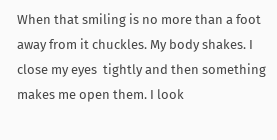When that smiling is no more than a foot away from it chuckles. My body shakes. I close my eyes  tightly and then something makes me open them. I look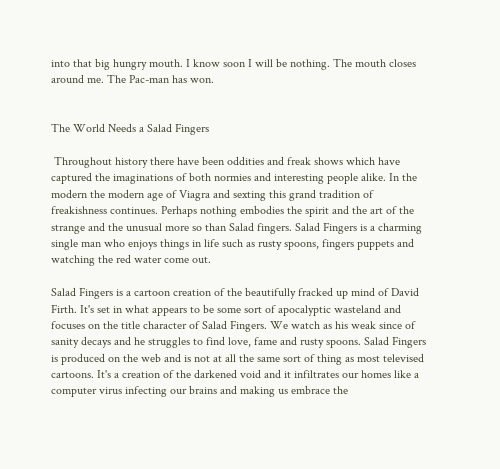into that big hungry mouth. I know soon I will be nothing. The mouth closes around me. The Pac-man has won.


The World Needs a Salad Fingers

 Throughout history there have been oddities and freak shows which have captured the imaginations of both normies and interesting people alike. In the modern the modern age of Viagra and sexting this grand tradition of freakishness continues. Perhaps nothing embodies the spirit and the art of the strange and the unusual more so than Salad fingers. Salad Fingers is a charming single man who enjoys things in life such as rusty spoons, fingers puppets and watching the red water come out.

Salad Fingers is a cartoon creation of the beautifully fracked up mind of David Firth. It's set in what appears to be some sort of apocalyptic wasteland and focuses on the title character of Salad Fingers. We watch as his weak since of sanity decays and he struggles to find love, fame and rusty spoons. Salad Fingers is produced on the web and is not at all the same sort of thing as most televised  cartoons. It's a creation of the darkened void and it infiltrates our homes like a computer virus infecting our brains and making us embrace the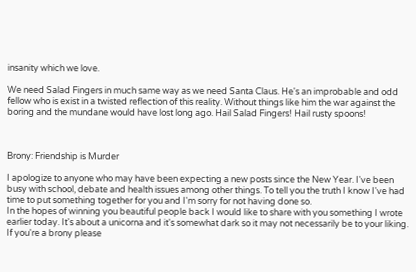insanity which we love.

We need Salad Fingers in much same way as we need Santa Claus. He's an improbable and odd fellow who is exist in a twisted reflection of this reality. Without things like him the war against the boring and the mundane would have lost long ago. Hail Salad Fingers! Hail rusty spoons!



Brony: Friendship is Murder

I apologize to anyone who may have been expecting a new posts since the New Year. I've been busy with school, debate and health issues among other things. To tell you the truth I know I've had time to put something together for you and I'm sorry for not having done so.                                                                                                                 In the hopes of winning you beautiful people back I would like to share with you something I wrote earlier today. It's about a unicorna and it's somewhat dark so it may not necessarily be to your liking. If you're a brony please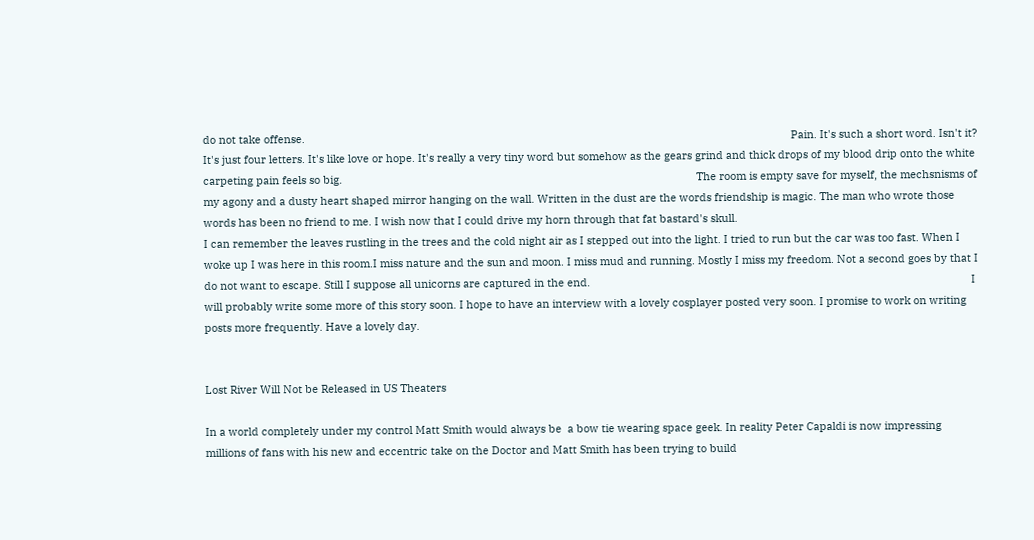do not take offense.                                                                                                                                                                  Pain. It's such a short word. Isn't it? It's just four letters. It's like love or hope. It's really a very tiny word but somehow as the gears grind and thick drops of my blood drip onto the white carpeting pain feels so big.                                                                                                                      The room is empty save for myself, the mechsnisms of my agony and a dusty heart shaped mirror hanging on the wall. Written in the dust are the words friendship is magic. The man who wrote those words has been no friend to me. I wish now that I could drive my horn through that fat bastard's skull.                                                                                                                                                         I can remember the leaves rustling in the trees and the cold night air as I stepped out into the light. I tried to run but the car was too fast. When I woke up I was here in this room.I miss nature and the sun and moon. I miss mud and running. Mostly I miss my freedom. Not a second goes by that I do not want to escape. Still I suppose all unicorns are captured in the end.                                                                                                                               I will probably write some more of this story soon. I hope to have an interview with a lovely cosplayer posted very soon. I promise to work on writing posts more frequently. Have a lovely day.


Lost River Will Not be Released in US Theaters

In a world completely under my control Matt Smith would always be  a bow tie wearing space geek. In reality Peter Capaldi is now impressing millions of fans with his new and eccentric take on the Doctor and Matt Smith has been trying to build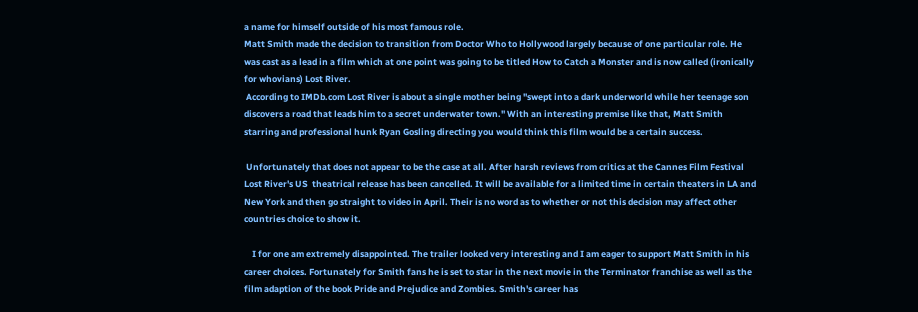a name for himself outside of his most famous role.
Matt Smith made the decision to transition from Doctor Who to Hollywood largely because of one particular role. He was cast as a lead in a film which at one point was going to be titled How to Catch a Monster and is now called (ironically for whovians) Lost River.
 According to IMDb.com Lost River is about a single mother being "swept into a dark underworld while her teenage son discovers a road that leads him to a secret underwater town." With an interesting premise like that, Matt Smith starring and professional hunk Ryan Gosling directing you would think this film would be a certain success.

 Unfortunately that does not appear to be the case at all. After harsh reviews from critics at the Cannes Film Festival Lost River's US  theatrical release has been cancelled. It will be available for a limited time in certain theaters in LA and New York and then go straight to video in April. Their is no word as to whether or not this decision may affect other countries choice to show it.

    I for one am extremely disappointed. The trailer looked very interesting and I am eager to support Matt Smith in his career choices. Fortunately for Smith fans he is set to star in the next movie in the Terminator franchise as well as the film adaption of the book Pride and Prejudice and Zombies. Smith's career has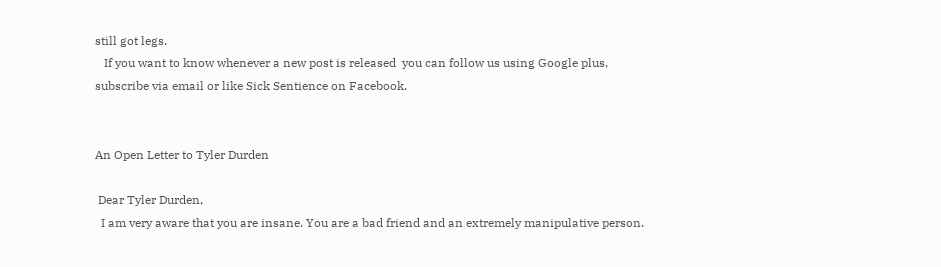still got legs.
   If you want to know whenever a new post is released  you can follow us using Google plus, subscribe via email or like Sick Sentience on Facebook.


An Open Letter to Tyler Durden

 Dear Tyler Durden,
  I am very aware that you are insane. You are a bad friend and an extremely manipulative person.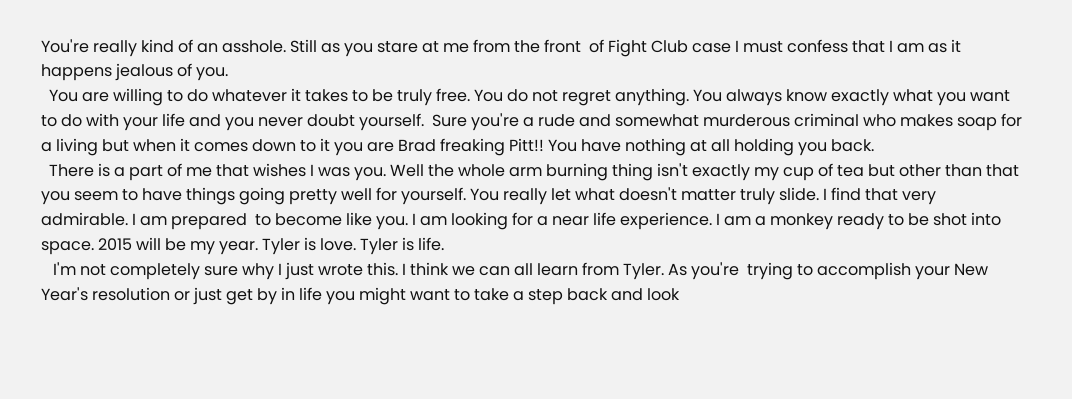You're really kind of an asshole. Still as you stare at me from the front  of Fight Club case I must confess that I am as it happens jealous of you.
  You are willing to do whatever it takes to be truly free. You do not regret anything. You always know exactly what you want to do with your life and you never doubt yourself.  Sure you're a rude and somewhat murderous criminal who makes soap for a living but when it comes down to it you are Brad freaking Pitt!! You have nothing at all holding you back.
  There is a part of me that wishes I was you. Well the whole arm burning thing isn't exactly my cup of tea but other than that you seem to have things going pretty well for yourself. You really let what doesn't matter truly slide. I find that very admirable. I am prepared  to become like you. I am looking for a near life experience. I am a monkey ready to be shot into space. 2015 will be my year. Tyler is love. Tyler is life.
   I'm not completely sure why I just wrote this. I think we can all learn from Tyler. As you're  trying to accomplish your New Year's resolution or just get by in life you might want to take a step back and look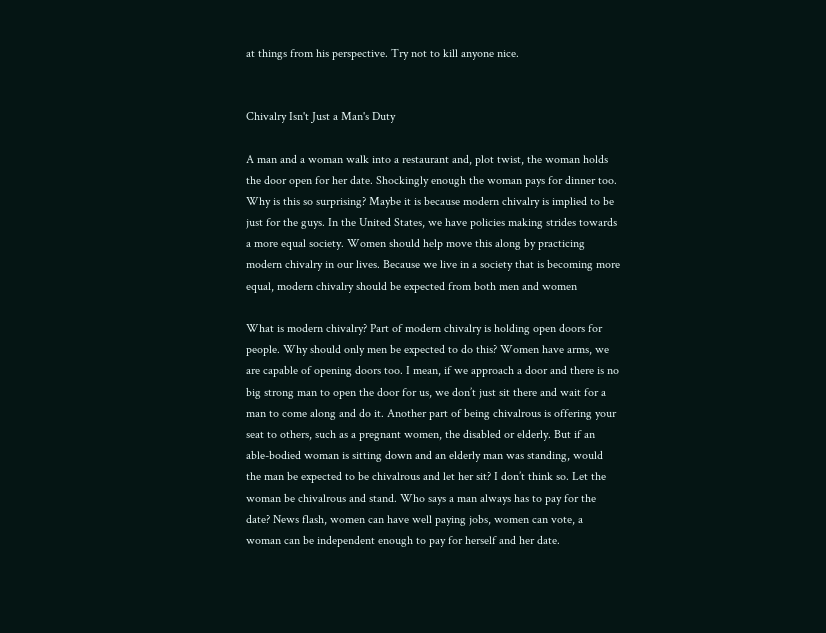at things from his perspective. Try not to kill anyone nice.


Chivalry Isn't Just a Man's Duty

A man and a woman walk into a restaurant and, plot twist, the woman holds the door open for her date. Shockingly enough the woman pays for dinner too. Why is this so surprising? Maybe it is because modern chivalry is implied to be just for the guys. In the United States, we have policies making strides towards a more equal society. Women should help move this along by practicing modern chivalry in our lives. Because we live in a society that is becoming more equal, modern chivalry should be expected from both men and women

What is modern chivalry? Part of modern chivalry is holding open doors for people. Why should only men be expected to do this? Women have arms, we are capable of opening doors too. I mean, if we approach a door and there is no big strong man to open the door for us, we don’t just sit there and wait for a man to come along and do it. Another part of being chivalrous is offering your seat to others, such as a pregnant women, the disabled or elderly. But if an able-bodied woman is sitting down and an elderly man was standing, would the man be expected to be chivalrous and let her sit? I don’t think so. Let the woman be chivalrous and stand. Who says a man always has to pay for the date? News flash, women can have well paying jobs, women can vote, a woman can be independent enough to pay for herself and her date.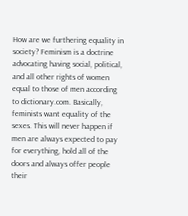How are we furthering equality in society? Feminism is a doctrine advocating having social, political, and all other rights of women equal to those of men according to dictionary.com. Basically, feminists want equality of the sexes. This will never happen if men are always expected to pay for everything, hold all of the doors and always offer people their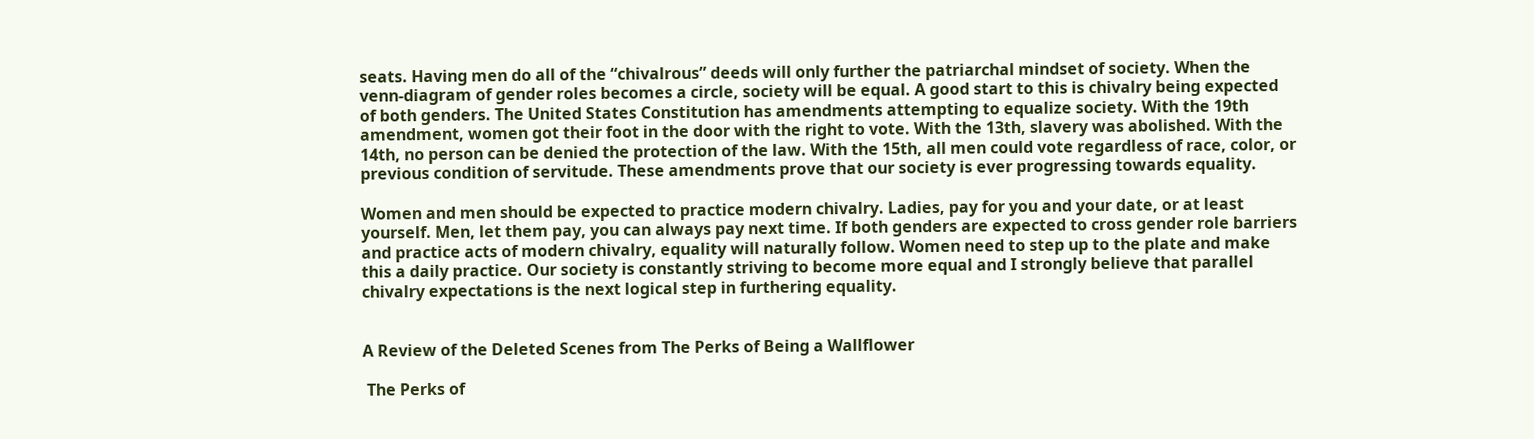seats. Having men do all of the “chivalrous” deeds will only further the patriarchal mindset of society. When the venn-diagram of gender roles becomes a circle, society will be equal. A good start to this is chivalry being expected of both genders. The United States Constitution has amendments attempting to equalize society. With the 19th amendment, women got their foot in the door with the right to vote. With the 13th, slavery was abolished. With the 14th, no person can be denied the protection of the law. With the 15th, all men could vote regardless of race, color, or previous condition of servitude. These amendments prove that our society is ever progressing towards equality.

Women and men should be expected to practice modern chivalry. Ladies, pay for you and your date, or at least yourself. Men, let them pay, you can always pay next time. If both genders are expected to cross gender role barriers and practice acts of modern chivalry, equality will naturally follow. Women need to step up to the plate and make this a daily practice. Our society is constantly striving to become more equal and I strongly believe that parallel chivalry expectations is the next logical step in furthering equality.


A Review of the Deleted Scenes from The Perks of Being a Wallflower

 The Perks of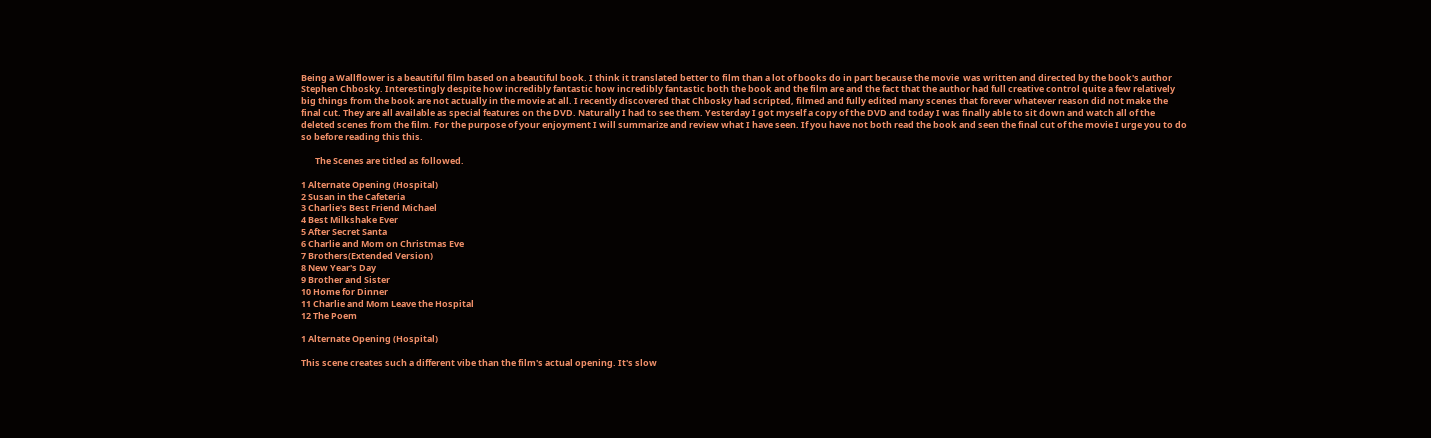Being a Wallflower is a beautiful film based on a beautiful book. I think it translated better to film than a lot of books do in part because the movie  was written and directed by the book's author Stephen Chbosky. Interestingly despite how incredibly fantastic how incredibly fantastic both the book and the film are and the fact that the author had full creative control quite a few relatively big things from the book are not actually in the movie at all. I recently discovered that Chbosky had scripted, filmed and fully edited many scenes that forever whatever reason did not make the final cut. They are all available as special features on the DVD. Naturally I had to see them. Yesterday I got myself a copy of the DVD and today I was finally able to sit down and watch all of the deleted scenes from the film. For the purpose of your enjoyment I will summarize and review what I have seen. If you have not both read the book and seen the final cut of the movie I urge you to do so before reading this this.

       The Scenes are titled as followed.

1 Alternate Opening (Hospital)
2 Susan in the Cafeteria
3 Charlie's Best Friend Michael
4 Best Milkshake Ever
5 After Secret Santa
6 Charlie and Mom on Christmas Eve
7 Brothers(Extended Version)
8 New Year's Day
9 Brother and Sister
10 Home for Dinner
11 Charlie and Mom Leave the Hospital
12 The Poem

1 Alternate Opening (Hospital)

This scene creates such a different vibe than the film's actual opening. It's slow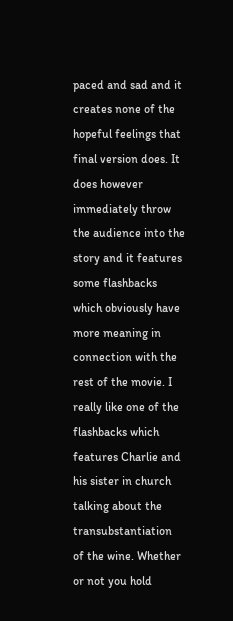paced and sad and it creates none of the hopeful feelings that final version does. It does however immediately throw the audience into the story and it features some flashbacks which obviously have more meaning in connection with the rest of the movie. I really like one of the flashbacks which features Charlie and his sister in church talking about the transubstantiation of the wine. Whether or not you hold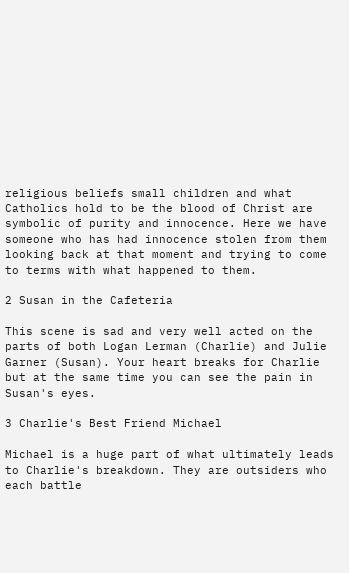religious beliefs small children and what Catholics hold to be the blood of Christ are symbolic of purity and innocence. Here we have someone who has had innocence stolen from them looking back at that moment and trying to come to terms with what happened to them.

2 Susan in the Cafeteria

This scene is sad and very well acted on the parts of both Logan Lerman (Charlie) and Julie Garner (Susan). Your heart breaks for Charlie but at the same time you can see the pain in Susan's eyes.

3 Charlie's Best Friend Michael

Michael is a huge part of what ultimately leads to Charlie's breakdown. They are outsiders who each battle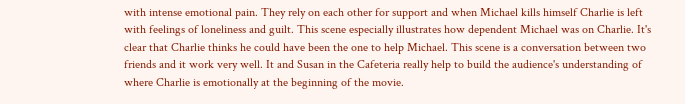with intense emotional pain. They rely on each other for support and when Michael kills himself Charlie is left with feelings of loneliness and guilt. This scene especially illustrates how dependent Michael was on Charlie. It's clear that Charlie thinks he could have been the one to help Michael. This scene is a conversation between two friends and it work very well. It and Susan in the Cafeteria really help to build the audience's understanding of where Charlie is emotionally at the beginning of the movie.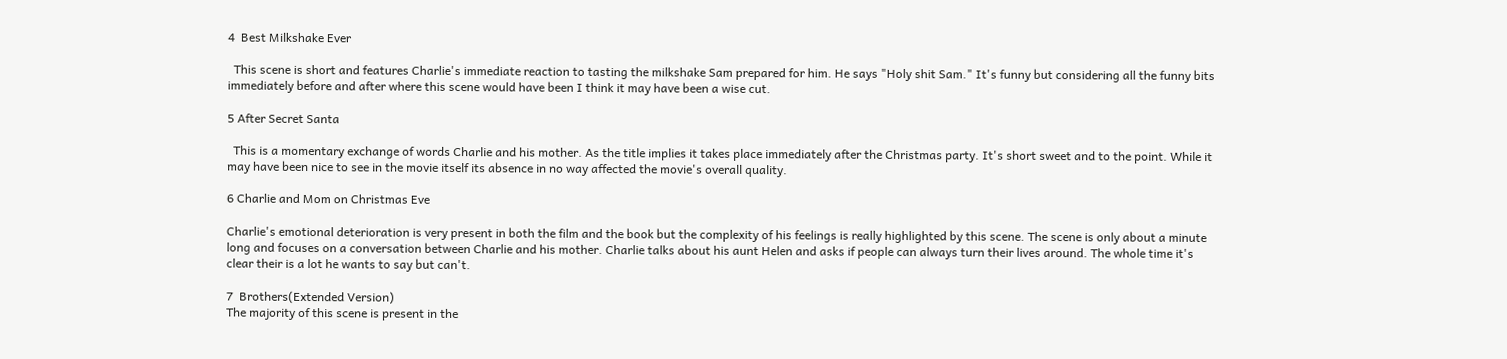4  Best Milkshake Ever

  This scene is short and features Charlie's immediate reaction to tasting the milkshake Sam prepared for him. He says "Holy shit Sam." It's funny but considering all the funny bits immediately before and after where this scene would have been I think it may have been a wise cut.

5 After Secret Santa

  This is a momentary exchange of words Charlie and his mother. As the title implies it takes place immediately after the Christmas party. It's short sweet and to the point. While it may have been nice to see in the movie itself its absence in no way affected the movie's overall quality.

6 Charlie and Mom on Christmas Eve

Charlie's emotional deterioration is very present in both the film and the book but the complexity of his feelings is really highlighted by this scene. The scene is only about a minute long and focuses on a conversation between Charlie and his mother. Charlie talks about his aunt Helen and asks if people can always turn their lives around. The whole time it's clear their is a lot he wants to say but can't.

7  Brothers(Extended Version)
The majority of this scene is present in the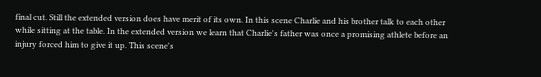final cut. Still the extended version does have merit of its own. In this scene Charlie and his brother talk to each other while sitting at the table. In the extended version we learn that Charlie's father was once a promising athlete before an injury forced him to give it up. This scene's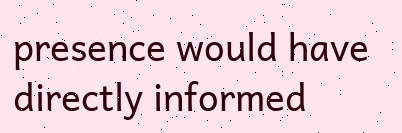presence would have directly informed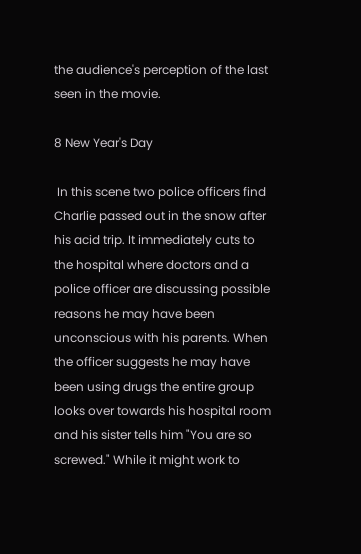the audience's perception of the last seen in the movie.

8 New Year's Day

 In this scene two police officers find Charlie passed out in the snow after his acid trip. It immediately cuts to the hospital where doctors and a police officer are discussing possible reasons he may have been unconscious with his parents. When the officer suggests he may have been using drugs the entire group looks over towards his hospital room and his sister tells him "You are so screwed." While it might work to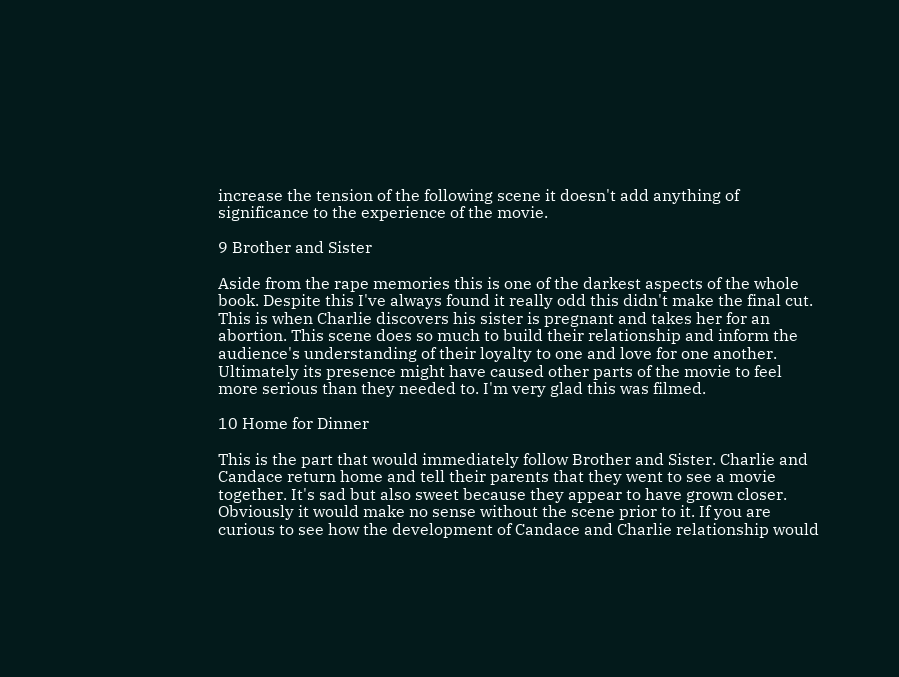increase the tension of the following scene it doesn't add anything of significance to the experience of the movie.

9 Brother and Sister

Aside from the rape memories this is one of the darkest aspects of the whole book. Despite this I've always found it really odd this didn't make the final cut. This is when Charlie discovers his sister is pregnant and takes her for an abortion. This scene does so much to build their relationship and inform the audience's understanding of their loyalty to one and love for one another. Ultimately its presence might have caused other parts of the movie to feel more serious than they needed to. I'm very glad this was filmed.

10 Home for Dinner

This is the part that would immediately follow Brother and Sister. Charlie and Candace return home and tell their parents that they went to see a movie together. It's sad but also sweet because they appear to have grown closer. Obviously it would make no sense without the scene prior to it. If you are curious to see how the development of Candace and Charlie relationship would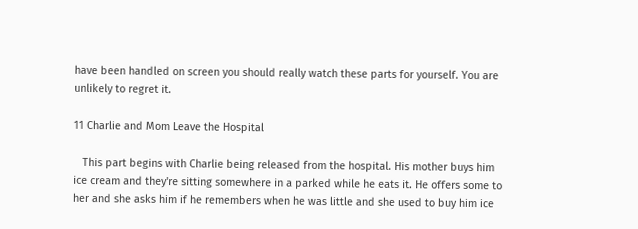have been handled on screen you should really watch these parts for yourself. You are unlikely to regret it.

11 Charlie and Mom Leave the Hospital

   This part begins with Charlie being released from the hospital. His mother buys him ice cream and they're sitting somewhere in a parked while he eats it. He offers some to her and she asks him if he remembers when he was little and she used to buy him ice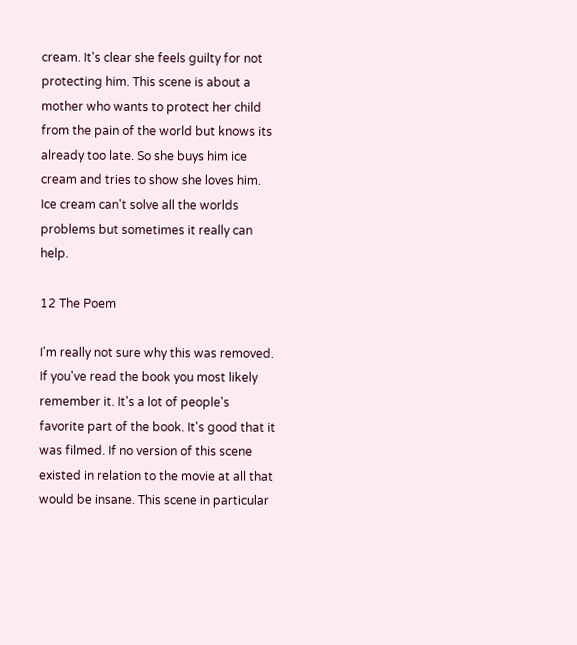cream. It's clear she feels guilty for not protecting him. This scene is about a mother who wants to protect her child from the pain of the world but knows its already too late. So she buys him ice cream and tries to show she loves him.  Ice cream can't solve all the worlds problems but sometimes it really can help.

12 The Poem

I'm really not sure why this was removed. If you've read the book you most likely remember it. It's a lot of people's favorite part of the book. It's good that it was filmed. If no version of this scene existed in relation to the movie at all that would be insane. This scene in particular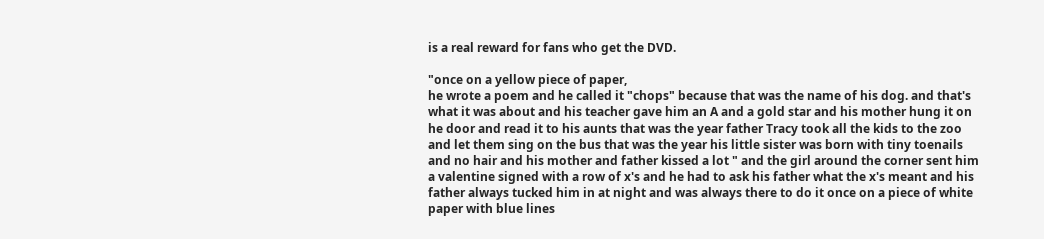is a real reward for fans who get the DVD.

"once on a yellow piece of paper,
he wrote a poem and he called it "chops" because that was the name of his dog. and that's what it was about and his teacher gave him an A and a gold star and his mother hung it on he door and read it to his aunts that was the year father Tracy took all the kids to the zoo and let them sing on the bus that was the year his little sister was born with tiny toenails and no hair and his mother and father kissed a lot " and the girl around the corner sent him a valentine signed with a row of x's and he had to ask his father what the x's meant and his father always tucked him in at night and was always there to do it once on a piece of white paper with blue lines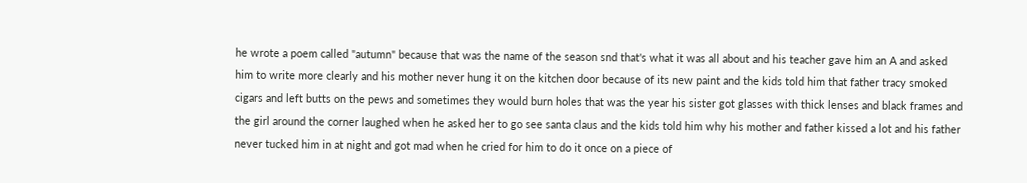he wrote a poem called "autumn" because that was the name of the season snd that's what it was all about and his teacher gave him an A and asked him to write more clearly and his mother never hung it on the kitchen door because of its new paint and the kids told him that father tracy smoked cigars and left butts on the pews and sometimes they would burn holes that was the year his sister got glasses with thick lenses and black frames and the girl around the corner laughed when he asked her to go see santa claus and the kids told him why his mother and father kissed a lot and his father never tucked him in at night and got mad when he cried for him to do it once on a piece of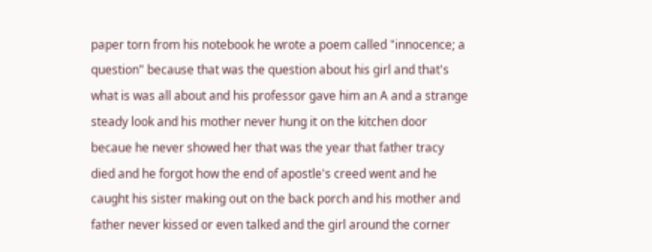paper torn from his notebook he wrote a poem called "innocence; a question" because that was the question about his girl and that's what is was all about and his professor gave him an A and a strange steady look and his mother never hung it on the kitchen door becaue he never showed her that was the year that father tracy died and he forgot how the end of apostle's creed went and he caught his sister making out on the back porch and his mother and father never kissed or even talked and the girl around the corner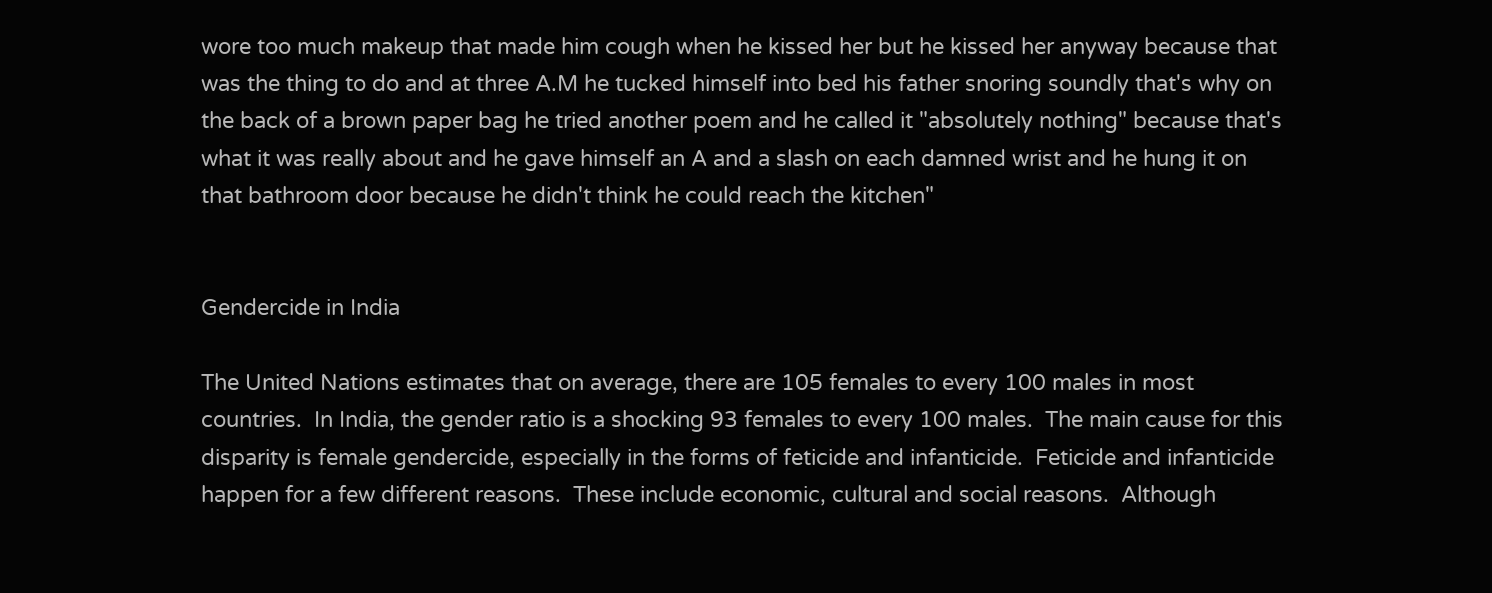wore too much makeup that made him cough when he kissed her but he kissed her anyway because that was the thing to do and at three A.M he tucked himself into bed his father snoring soundly that's why on the back of a brown paper bag he tried another poem and he called it "absolutely nothing" because that's what it was really about and he gave himself an A and a slash on each damned wrist and he hung it on that bathroom door because he didn't think he could reach the kitchen"


Gendercide in India

The United Nations estimates that on average, there are 105 females to every 100 males in most countries.  In India, the gender ratio is a shocking 93 females to every 100 males.  The main cause for this disparity is female gendercide, especially in the forms of feticide and infanticide.  Feticide and infanticide happen for a few different reasons.  These include economic, cultural and social reasons.  Although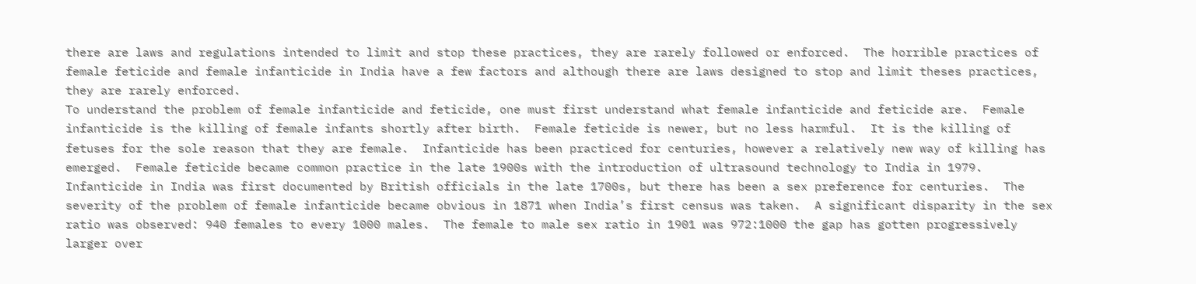there are laws and regulations intended to limit and stop these practices, they are rarely followed or enforced.  The horrible practices of female feticide and female infanticide in India have a few factors and although there are laws designed to stop and limit theses practices, they are rarely enforced.
To understand the problem of female infanticide and feticide, one must first understand what female infanticide and feticide are.  Female infanticide is the killing of female infants shortly after birth.  Female feticide is newer, but no less harmful.  It is the killing of fetuses for the sole reason that they are female.  Infanticide has been practiced for centuries, however a relatively new way of killing has emerged.  Female feticide became common practice in the late 1900s with the introduction of ultrasound technology to India in 1979.
Infanticide in India was first documented by British officials in the late 1700s, but there has been a sex preference for centuries.  The severity of the problem of female infanticide became obvious in 1871 when India’s first census was taken.  A significant disparity in the sex ratio was observed: 940 females to every 1000 males.  The female to male sex ratio in 1901 was 972:1000 the gap has gotten progressively larger over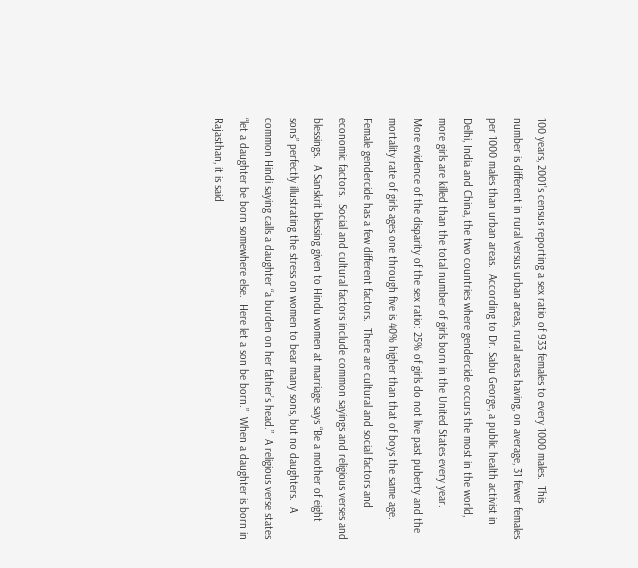100 years, 2001’s census reporting a sex ratio of 933 females to every 1000 males.  This number is different in rural versus urban areas, rural areas having, on average, 31 fewer females per 1000 males than urban areas.  According to Dr. Sabu George, a public health activist in Delhi, India and China, the two countries where gendercide occurs the most in the world, more girls are killed than the total number of girls born in the United States every year.   More evidence of the disparity of the sex ratio: 25% of girls do not live past puberty and the mortality rate of girls ages one through five is 40% higher than that of boys the same age.
Female gendercide has a few different factors.  There are cultural and social factors and economic factors.  Social and cultural factors include common sayings and religious verses and blessings.  A Sanskrit blessing given to Hindu women at marriage says “Be a mother of eight sons” perfectly illustrating the stress on women to bear many sons, but no daughters.  A common Hindi saying calls a daughter “a burden on her father’s head.”  A religious verse states “let a daughter be born somewhere else.  Here let a son be born.”  When a daughter is born in Rajasthan, it is said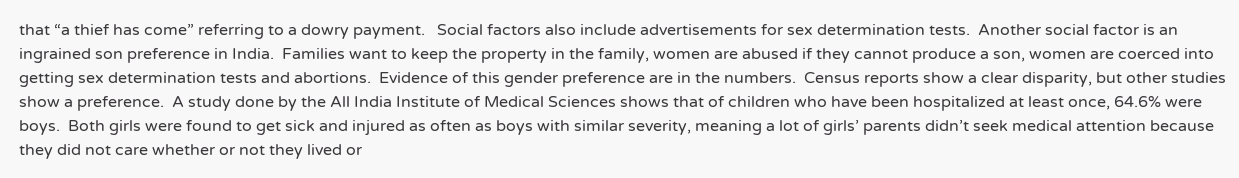that “a thief has come” referring to a dowry payment.   Social factors also include advertisements for sex determination tests.  Another social factor is an ingrained son preference in India.  Families want to keep the property in the family, women are abused if they cannot produce a son, women are coerced into getting sex determination tests and abortions.  Evidence of this gender preference are in the numbers.  Census reports show a clear disparity, but other studies show a preference.  A study done by the All India Institute of Medical Sciences shows that of children who have been hospitalized at least once, 64.6% were boys.  Both girls were found to get sick and injured as often as boys with similar severity, meaning a lot of girls’ parents didn’t seek medical attention because they did not care whether or not they lived or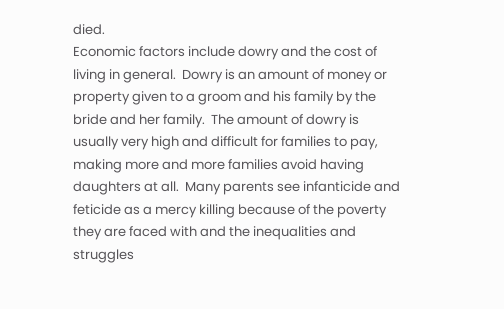died.
Economic factors include dowry and the cost of living in general.  Dowry is an amount of money or property given to a groom and his family by the bride and her family.  The amount of dowry is usually very high and difficult for families to pay, making more and more families avoid having daughters at all.  Many parents see infanticide and feticide as a mercy killing because of the poverty they are faced with and the inequalities and struggles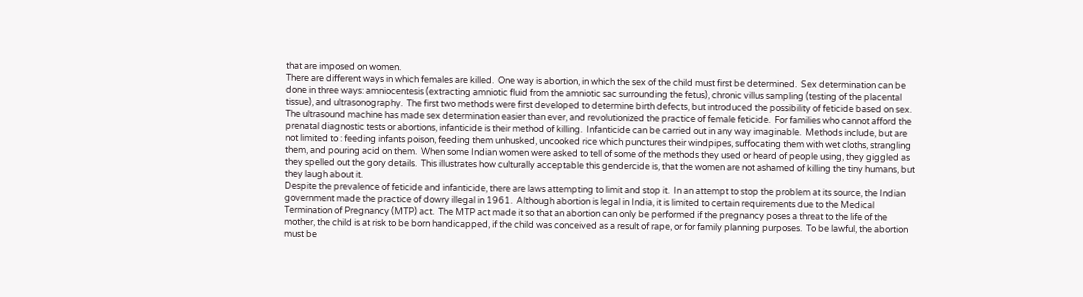that are imposed on women.
There are different ways in which females are killed.  One way is abortion, in which the sex of the child must first be determined.  Sex determination can be done in three ways: amniocentesis (extracting amniotic fluid from the amniotic sac surrounding the fetus), chronic villus sampling (testing of the placental tissue), and ultrasonography.  The first two methods were first developed to determine birth defects, but introduced the possibility of feticide based on sex.  The ultrasound machine has made sex determination easier than ever, and revolutionized the practice of female feticide.  For families who cannot afford the prenatal diagnostic tests or abortions, infanticide is their method of killing.  Infanticide can be carried out in any way imaginable.  Methods include, but are not limited to : feeding infants poison, feeding them unhusked, uncooked rice which punctures their windpipes, suffocating them with wet cloths, strangling them, and pouring acid on them.  When some Indian women were asked to tell of some of the methods they used or heard of people using, they giggled as they spelled out the gory details.  This illustrates how culturally acceptable this gendercide is, that the women are not ashamed of killing the tiny humans, but they laugh about it.
Despite the prevalence of feticide and infanticide, there are laws attempting to limit and stop it.  In an attempt to stop the problem at its source, the Indian government made the practice of dowry illegal in 1961.  Although abortion is legal in India, it is limited to certain requirements due to the Medical Termination of Pregnancy (MTP) act.  The MTP act made it so that an abortion can only be performed if the pregnancy poses a threat to the life of the mother, the child is at risk to be born handicapped, if the child was conceived as a result of rape, or for family planning purposes.  To be lawful, the abortion must be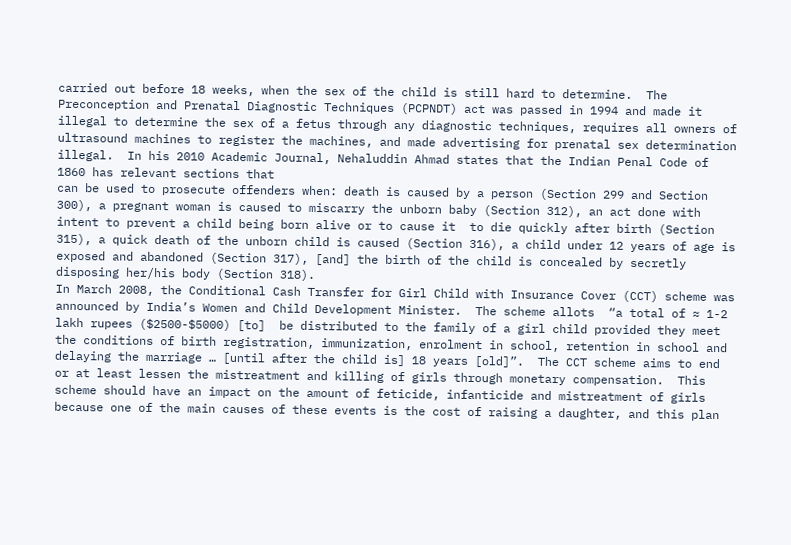carried out before 18 weeks, when the sex of the child is still hard to determine.  The Preconception and Prenatal Diagnostic Techniques (PCPNDT) act was passed in 1994 and made it illegal to determine the sex of a fetus through any diagnostic techniques, requires all owners of ultrasound machines to register the machines, and made advertising for prenatal sex determination illegal.  In his 2010 Academic Journal, Nehaluddin Ahmad states that the Indian Penal Code of 1860 has relevant sections that
can be used to prosecute offenders when: death is caused by a person (Section 299 and Section 300), a pregnant woman is caused to miscarry the unborn baby (Section 312), an act done with intent to prevent a child being born alive or to cause it  to die quickly after birth (Section 315), a quick death of the unborn child is caused (Section 316), a child under 12 years of age is exposed and abandoned (Section 317), [and] the birth of the child is concealed by secretly disposing her/his body (Section 318).
In March 2008, the Conditional Cash Transfer for Girl Child with Insurance Cover (CCT) scheme was announced by India’s Women and Child Development Minister.  The scheme allots  “a total of ≈ 1-2 lakh rupees ($2500-$5000) [to]  be distributed to the family of a girl child provided they meet the conditions of birth registration, immunization, enrolment in school, retention in school and delaying the marriage … [until after the child is] 18 years [old]”.  The CCT scheme aims to end or at least lessen the mistreatment and killing of girls through monetary compensation.  This scheme should have an impact on the amount of feticide, infanticide and mistreatment of girls because one of the main causes of these events is the cost of raising a daughter, and this plan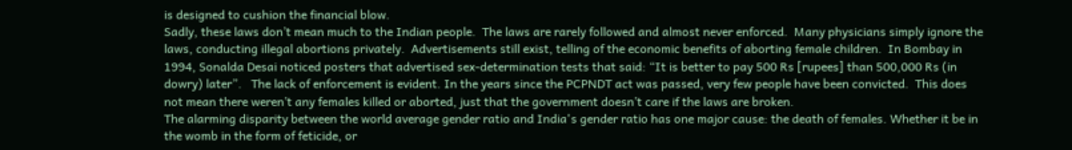is designed to cushion the financial blow.
Sadly, these laws don’t mean much to the Indian people.  The laws are rarely followed and almost never enforced.  Many physicians simply ignore the laws, conducting illegal abortions privately.  Advertisements still exist, telling of the economic benefits of aborting female children.  In Bombay in 1994, Sonalda Desai noticed posters that advertised sex-determination tests that said: “It is better to pay 500 Rs [rupees] than 500,000 Rs (in dowry) later”.   The lack of enforcement is evident. In the years since the PCPNDT act was passed, very few people have been convicted.  This does not mean there weren’t any females killed or aborted, just that the government doesn’t care if the laws are broken.
The alarming disparity between the world average gender ratio and India's gender ratio has one major cause: the death of females. Whether it be in the womb in the form of feticide, or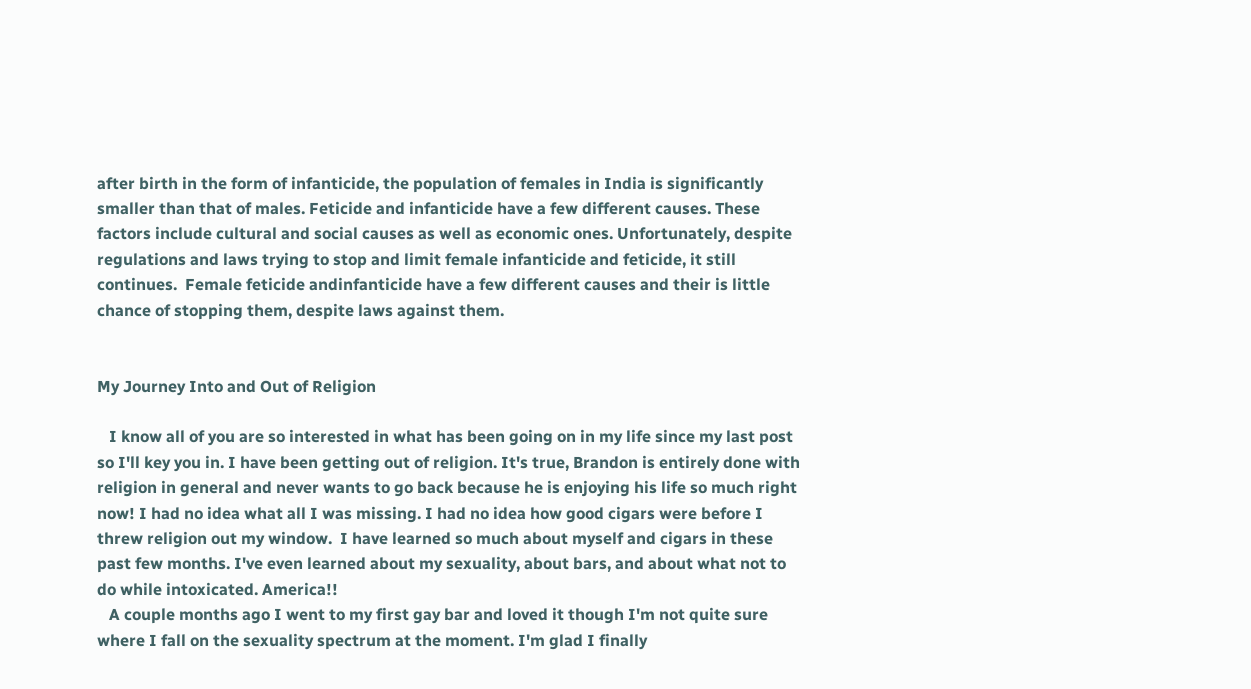after birth in the form of infanticide, the population of females in India is significantly smaller than that of males. Feticide and infanticide have a few different causes. These factors include cultural and social causes as well as economic ones. Unfortunately, despite regulations and laws trying to stop and limit female infanticide and feticide, it still continues.  Female feticide andinfanticide have a few different causes and their is little chance of stopping them, despite laws against them.


My Journey Into and Out of Religion

   I know all of you are so interested in what has been going on in my life since my last post so I'll key you in. I have been getting out of religion. It's true, Brandon is entirely done with religion in general and never wants to go back because he is enjoying his life so much right now! I had no idea what all I was missing. I had no idea how good cigars were before I threw religion out my window.  I have learned so much about myself and cigars in these past few months. I've even learned about my sexuality, about bars, and about what not to do while intoxicated. America!!
   A couple months ago I went to my first gay bar and loved it though I'm not quite sure where I fall on the sexuality spectrum at the moment. I'm glad I finally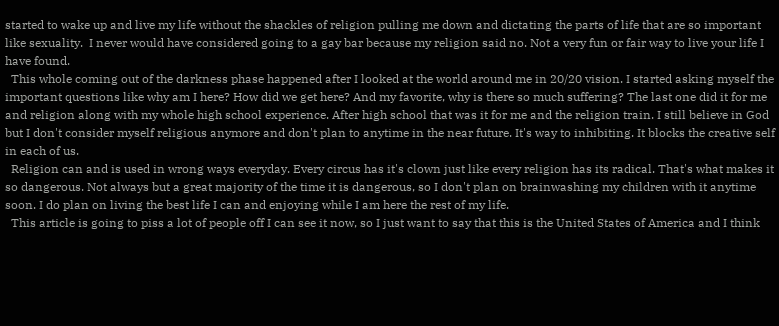started to wake up and live my life without the shackles of religion pulling me down and dictating the parts of life that are so important like sexuality.  I never would have considered going to a gay bar because my religion said no. Not a very fun or fair way to live your life I have found.
  This whole coming out of the darkness phase happened after I looked at the world around me in 20/20 vision. I started asking myself the important questions like why am I here? How did we get here? And my favorite, why is there so much suffering? The last one did it for me and religion along with my whole high school experience. After high school that was it for me and the religion train. I still believe in God but I don't consider myself religious anymore and don't plan to anytime in the near future. It's way to inhibiting. It blocks the creative self in each of us.
  Religion can and is used in wrong ways everyday. Every circus has it's clown just like every religion has its radical. That's what makes it so dangerous. Not always but a great majority of the time it is dangerous, so I don't plan on brainwashing my children with it anytime soon. I do plan on living the best life I can and enjoying while I am here the rest of my life.
  This article is going to piss a lot of people off I can see it now, so I just want to say that this is the United States of America and I think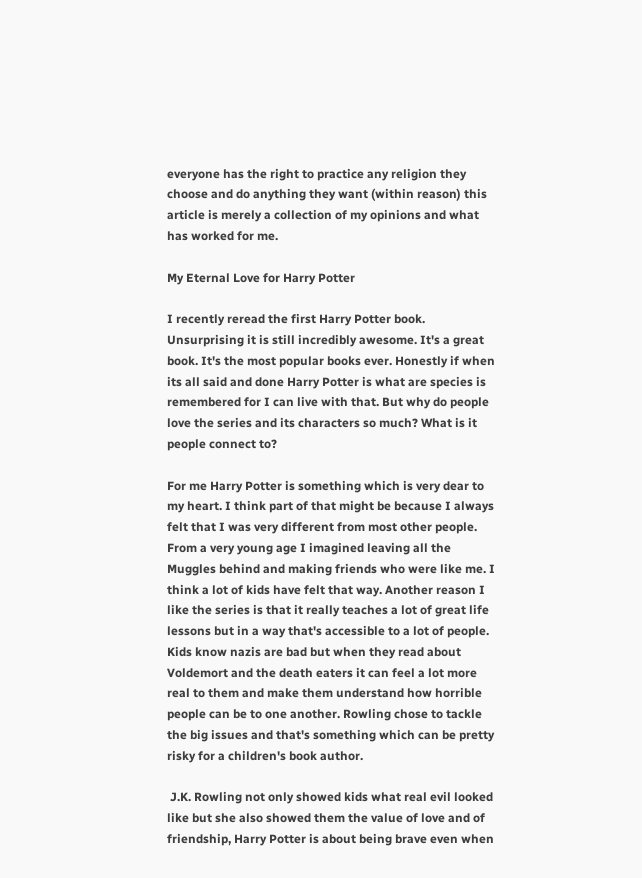everyone has the right to practice any religion they choose and do anything they want (within reason) this article is merely a collection of my opinions and what has worked for me.

My Eternal Love for Harry Potter

I recently reread the first Harry Potter book. Unsurprising it is still incredibly awesome. It's a great book. It's the most popular books ever. Honestly if when its all said and done Harry Potter is what are species is remembered for I can live with that. But why do people love the series and its characters so much? What is it people connect to?

For me Harry Potter is something which is very dear to my heart. I think part of that might be because I always felt that I was very different from most other people. From a very young age I imagined leaving all the Muggles behind and making friends who were like me. I think a lot of kids have felt that way. Another reason I like the series is that it really teaches a lot of great life lessons but in a way that's accessible to a lot of people. Kids know nazis are bad but when they read about Voldemort and the death eaters it can feel a lot more real to them and make them understand how horrible people can be to one another. Rowling chose to tackle the big issues and that's something which can be pretty risky for a children's book author.

 J.K. Rowling not only showed kids what real evil looked like but she also showed them the value of love and of friendship, Harry Potter is about being brave even when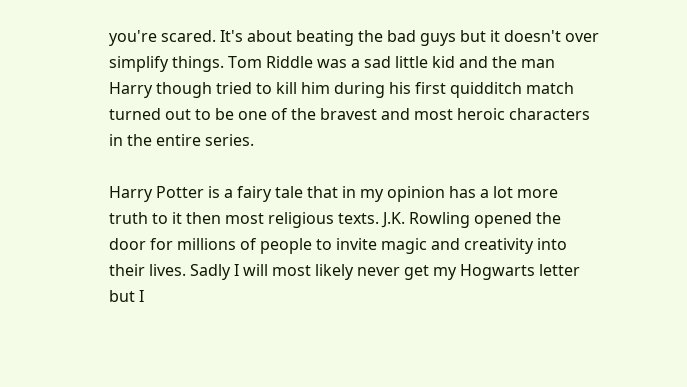you're scared. It's about beating the bad guys but it doesn't over simplify things. Tom Riddle was a sad little kid and the man Harry though tried to kill him during his first quidditch match turned out to be one of the bravest and most heroic characters in the entire series.

Harry Potter is a fairy tale that in my opinion has a lot more truth to it then most religious texts. J.K. Rowling opened the door for millions of people to invite magic and creativity into their lives. Sadly I will most likely never get my Hogwarts letter but I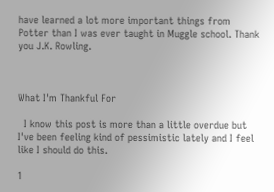have learned a lot more important things from Potter than I was ever taught in Muggle school. Thank you J.K. Rowling.



What I'm Thankful For

  I know this post is more than a little overdue but I've been feeling kind of pessimistic lately and I feel like I should do this.

1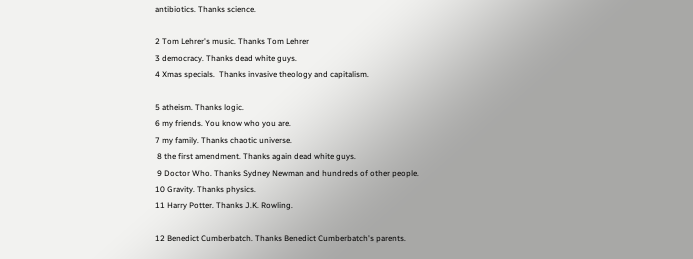antibiotics. Thanks science.

2 Tom Lehrer's music. Thanks Tom Lehrer
3 democracy. Thanks dead white guys.
4 Xmas specials.  Thanks invasive theology and capitalism.

5 atheism. Thanks logic.
6 my friends. You know who you are.
7 my family. Thanks chaotic universe.
 8 the first amendment. Thanks again dead white guys.
 9 Doctor Who. Thanks Sydney Newman and hundreds of other people.
10 Gravity. Thanks physics.
11 Harry Potter. Thanks J.K. Rowling.

12 Benedict Cumberbatch. Thanks Benedict Cumberbatch's parents.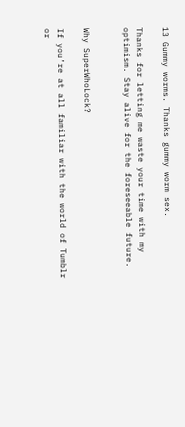13 Gummy worms. Thanks gummy worm sex.

Thanks for letting me waste your time with my optimism. Stay alive for the foreseeable future.


Why SuperWhoLock?

If you’re at all familiar with the world of Tumblr or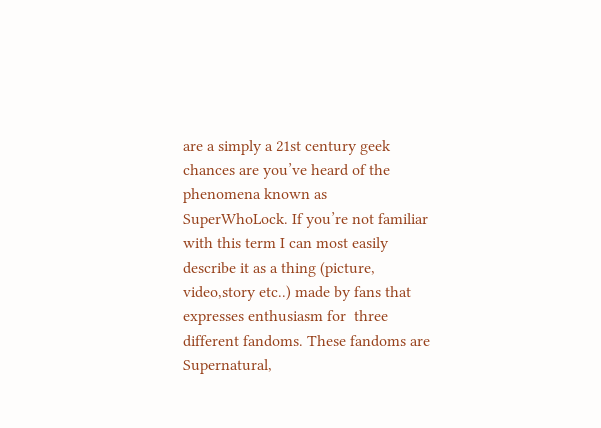are a simply a 21st century geek chances are you’ve heard of the phenomena known as  SuperWhoLock. If you’re not familiar with this term I can most easily describe it as a thing (picture, video,story etc..) made by fans that expresses enthusiasm for  three different fandoms. These fandoms are Supernatural,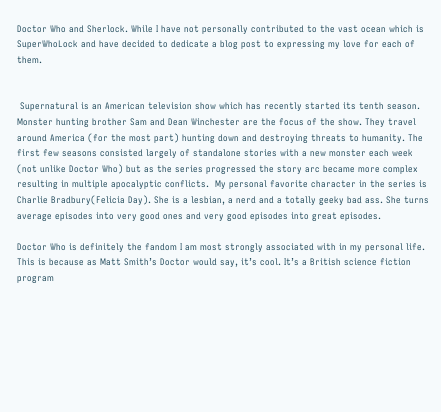Doctor Who and Sherlock. While I have not personally contributed to the vast ocean which is SuperWhoLock and have decided to dedicate a blog post to expressing my love for each of them.


 Supernatural is an American television show which has recently started its tenth season. Monster hunting brother Sam and Dean Winchester are the focus of the show. They travel around America (for the most part) hunting down and destroying threats to humanity. The first few seasons consisted largely of standalone stories with a new monster each week (not unlike Doctor Who) but as the series progressed the story arc became more complex resulting in multiple apocalyptic conflicts.  My personal favorite character in the series is Charlie Bradbury(Felicia Day). She is a lesbian, a nerd and a totally geeky bad ass. She turns average episodes into very good ones and very good episodes into great episodes.

Doctor Who is definitely the fandom I am most strongly associated with in my personal life. This is because as Matt Smith’s Doctor would say, it’s cool. It’s a British science fiction program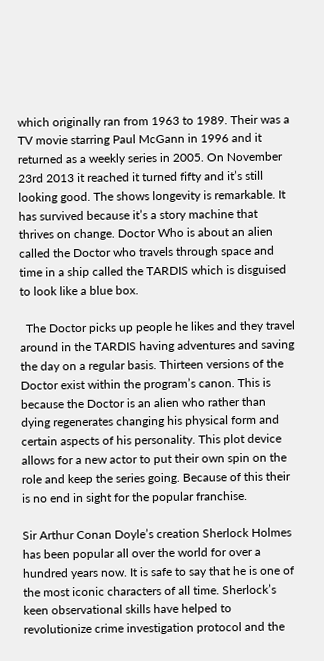which originally ran from 1963 to 1989. Their was a TV movie starring Paul McGann in 1996 and it returned as a weekly series in 2005. On November 23rd 2013 it reached it turned fifty and it’s still looking good. The shows longevity is remarkable. It has survived because it’s a story machine that thrives on change. Doctor Who is about an alien called the Doctor who travels through space and time in a ship called the TARDIS which is disguised to look like a blue box.

  The Doctor picks up people he likes and they travel around in the TARDIS having adventures and saving the day on a regular basis. Thirteen versions of the Doctor exist within the program’s canon. This is because the Doctor is an alien who rather than dying regenerates changing his physical form and certain aspects of his personality. This plot device allows for a new actor to put their own spin on the role and keep the series going. Because of this their is no end in sight for the popular franchise.

Sir Arthur Conan Doyle’s creation Sherlock Holmes has been popular all over the world for over a hundred years now. It is safe to say that he is one of the most iconic characters of all time. Sherlock’s keen observational skills have helped to revolutionize crime investigation protocol and the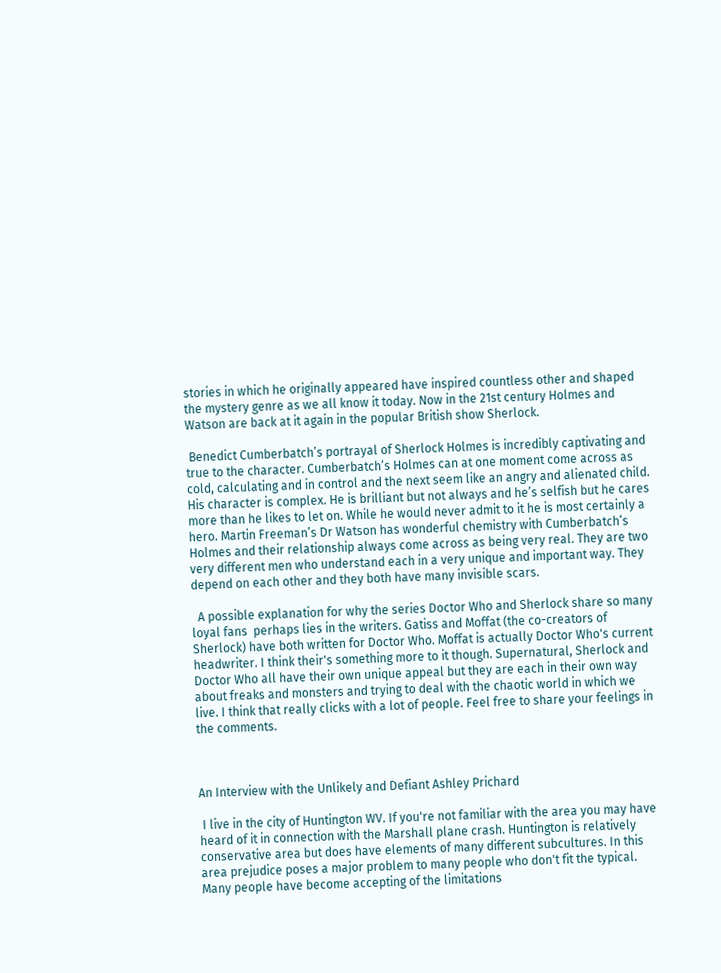stories in which he originally appeared have inspired countless other and shaped the mystery genre as we all know it today. Now in the 21st century Holmes and Watson are back at it again in the popular British show Sherlock.

 Benedict Cumberbatch’s portrayal of Sherlock Holmes is incredibly captivating and true to the character. Cumberbatch’s Holmes can at one moment come across as cold, calculating and in control and the next seem like an angry and alienated child. His character is complex. He is brilliant but not always and he’s selfish but he cares more than he likes to let on. While he would never admit to it he is most certainly a hero. Martin Freeman’s Dr Watson has wonderful chemistry with Cumberbatch’s Holmes and their relationship always come across as being very real. They are two very different men who understand each in a very unique and important way. They depend on each other and they both have many invisible scars.

  A possible explanation for why the series Doctor Who and Sherlock share so many loyal fans  perhaps lies in the writers. Gatiss and Moffat (the co-creators of Sherlock) have both written for Doctor Who. Moffat is actually Doctor Who's current headwriter. I think their's something more to it though. Supernatural, Sherlock and Doctor Who all have their own unique appeal but they are each in their own way about freaks and monsters and trying to deal with the chaotic world in which we live. I think that really clicks with a lot of people. Feel free to share your feelings in the comments.



An Interview with the Unlikely and Defiant Ashley Prichard

 I live in the city of Huntington WV. If you're not familiar with the area you may have heard of it in connection with the Marshall plane crash. Huntington is relatively conservative area but does have elements of many different subcultures. In this area prejudice poses a major problem to many people who don't fit the typical. Many people have become accepting of the limitations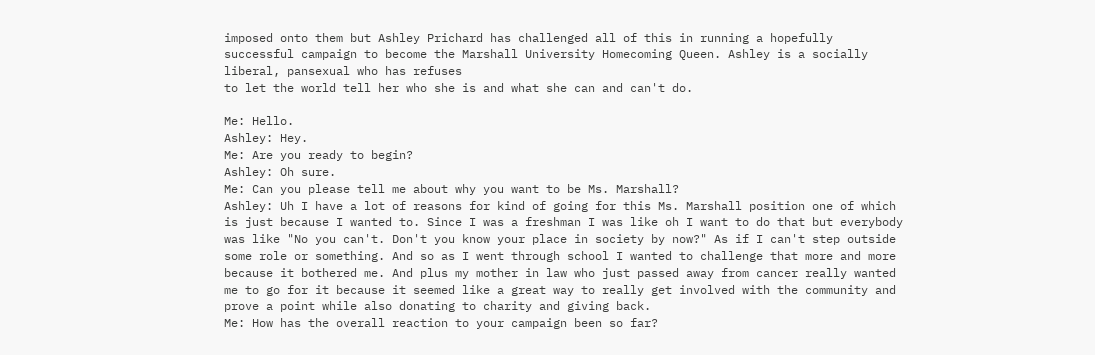imposed onto them but Ashley Prichard has challenged all of this in running a hopefully successful campaign to become the Marshall University Homecoming Queen. Ashley is a socially liberal, pansexual who has refuses
to let the world tell her who she is and what she can and can't do.

Me: Hello.
Ashley: Hey.
Me: Are you ready to begin?
Ashley: Oh sure.
Me: Can you please tell me about why you want to be Ms. Marshall?
Ashley: Uh I have a lot of reasons for kind of going for this Ms. Marshall position one of which is just because I wanted to. Since I was a freshman I was like oh I want to do that but everybody was like "No you can't. Don't you know your place in society by now?" As if I can't step outside some role or something. And so as I went through school I wanted to challenge that more and more because it bothered me. And plus my mother in law who just passed away from cancer really wanted me to go for it because it seemed like a great way to really get involved with the community and prove a point while also donating to charity and giving back.
Me: How has the overall reaction to your campaign been so far?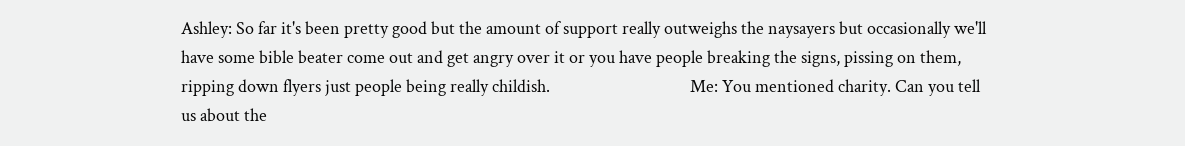Ashley: So far it's been pretty good but the amount of support really outweighs the naysayers but occasionally we'll have some bible beater come out and get angry over it or you have people breaking the signs, pissing on them, ripping down flyers just people being really childish.                                   Me: You mentioned charity. Can you tell us about the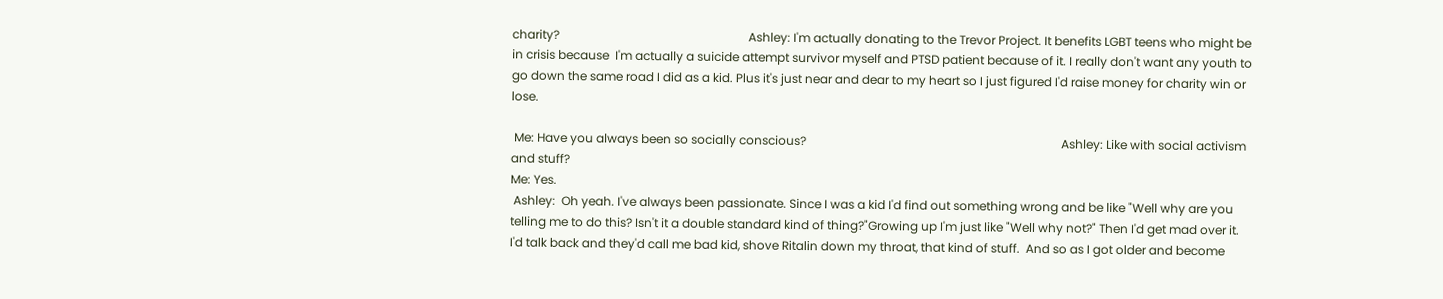charity?                                                               Ashley: I'm actually donating to the Trevor Project. It benefits LGBT teens who might be in crisis because  I'm actually a suicide attempt survivor myself and PTSD patient because of it. I really don't want any youth to go down the same road I did as a kid. Plus it's just near and dear to my heart so I just figured I'd raise money for charity win or lose.

 Me: Have you always been so socially conscious?                                                                                     Ashley: Like with social activism and stuff?
Me: Yes.
 Ashley:  Oh yeah. I've always been passionate. Since I was a kid I'd find out something wrong and be like "Well why are you telling me to do this? Isn't it a double standard kind of thing?"Growing up I'm just like "Well why not?" Then I'd get mad over it. I'd talk back and they'd call me bad kid, shove Ritalin down my throat, that kind of stuff.  And so as I got older and become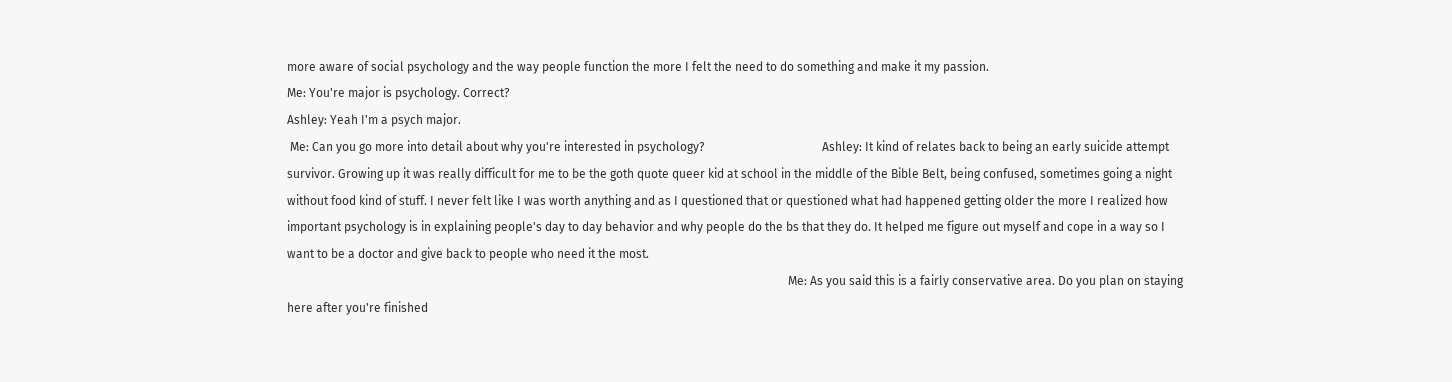more aware of social psychology and the way people function the more I felt the need to do something and make it my passion.
Me: You're major is psychology. Correct?
Ashley: Yeah I'm a psych major.
 Me: Can you go more into detail about why you're interested in psychology?                                       Ashley: It kind of relates back to being an early suicide attempt survivor. Growing up it was really difficult for me to be the goth quote queer kid at school in the middle of the Bible Belt, being confused, sometimes going a night without food kind of stuff. I never felt like I was worth anything and as I questioned that or questioned what had happened getting older the more I realized how important psychology is in explaining people's day to day behavior and why people do the bs that they do. It helped me figure out myself and cope in a way so I want to be a doctor and give back to people who need it the most.
                                                                                                                                                                       Me: As you said this is a fairly conservative area. Do you plan on staying  here after you're finished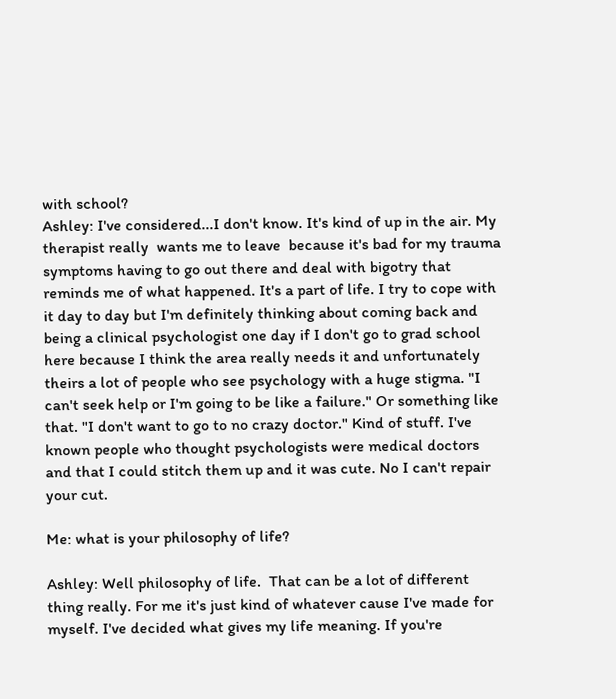with school?
Ashley: I've considered...I don't know. It's kind of up in the air. My therapist really  wants me to leave  because it's bad for my trauma symptoms having to go out there and deal with bigotry that reminds me of what happened. It's a part of life. I try to cope with it day to day but I'm definitely thinking about coming back and being a clinical psychologist one day if I don't go to grad school here because I think the area really needs it and unfortunately theirs a lot of people who see psychology with a huge stigma. "I can't seek help or I'm going to be like a failure." Or something like that. "I don't want to go to no crazy doctor." Kind of stuff. I've known people who thought psychologists were medical doctors and that I could stitch them up and it was cute. No I can't repair your cut.

Me: what is your philosophy of life?

Ashley: Well philosophy of life.  That can be a lot of different thing really. For me it's just kind of whatever cause I've made for myself. I've decided what gives my life meaning. If you're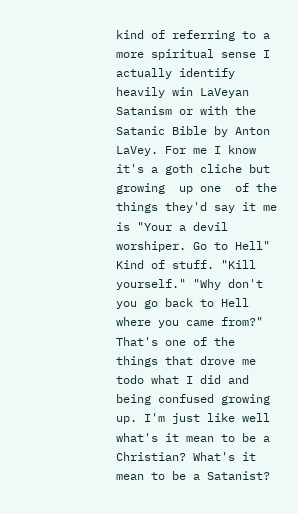kind of referring to a more spiritual sense I actually identify heavily win LaVeyan Satanism or with the Satanic Bible by Anton LaVey. For me I know it's a goth cliche but growing  up one  of the things they'd say it me is "Your a devil worshiper. Go to Hell" Kind of stuff. "Kill yourself." "Why don't you go back to Hell where you came from?" That's one of the things that drove me todo what I did and being confused growing up. I'm just like well what's it mean to be a Christian? What's it mean to be a Satanist?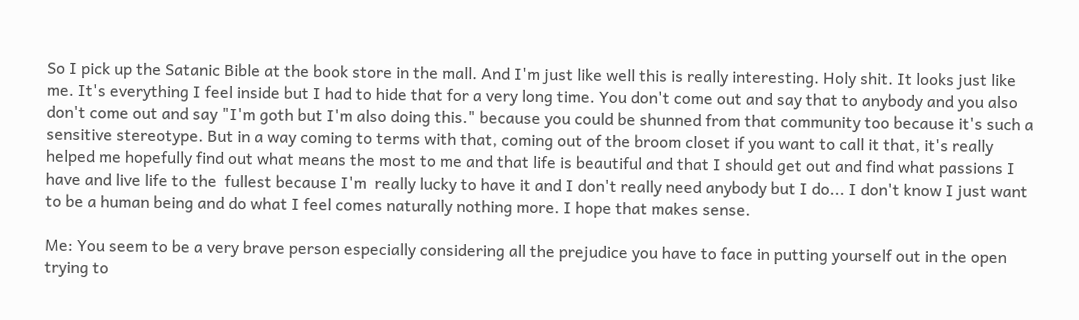So I pick up the Satanic Bible at the book store in the mall. And I'm just like well this is really interesting. Holy shit. It looks just like me. It's everything I feel inside but I had to hide that for a very long time. You don't come out and say that to anybody and you also don't come out and say "I'm goth but I'm also doing this." because you could be shunned from that community too because it's such a sensitive stereotype. But in a way coming to terms with that, coming out of the broom closet if you want to call it that, it's really helped me hopefully find out what means the most to me and that life is beautiful and that I should get out and find what passions I have and live life to the  fullest because I'm  really lucky to have it and I don't really need anybody but I do... I don't know I just want to be a human being and do what I feel comes naturally nothing more. I hope that makes sense.

Me: You seem to be a very brave person especially considering all the prejudice you have to face in putting yourself out in the open trying to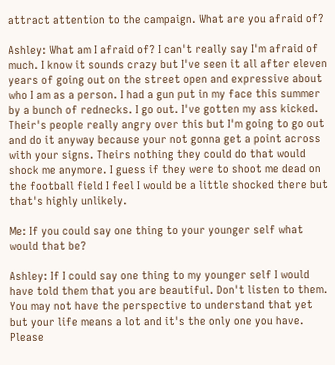attract attention to the campaign. What are you afraid of?

Ashley: What am I afraid of? I can't really say I'm afraid of much. I know it sounds crazy but I've seen it all after eleven years of going out on the street open and expressive about who I am as a person. I had a gun put in my face this summer by a bunch of rednecks. I go out. I've gotten my ass kicked. Their's people really angry over this but I'm going to go out and do it anyway because your not gonna get a point across with your signs. Theirs nothing they could do that would shock me anymore. I guess if they were to shoot me dead on the football field I feel I would be a little shocked there but that's highly unlikely.

Me: If you could say one thing to your younger self what would that be?

Ashley: If I could say one thing to my younger self I would have told them that you are beautiful. Don't listen to them.  You may not have the perspective to understand that yet but your life means a lot and it's the only one you have. Please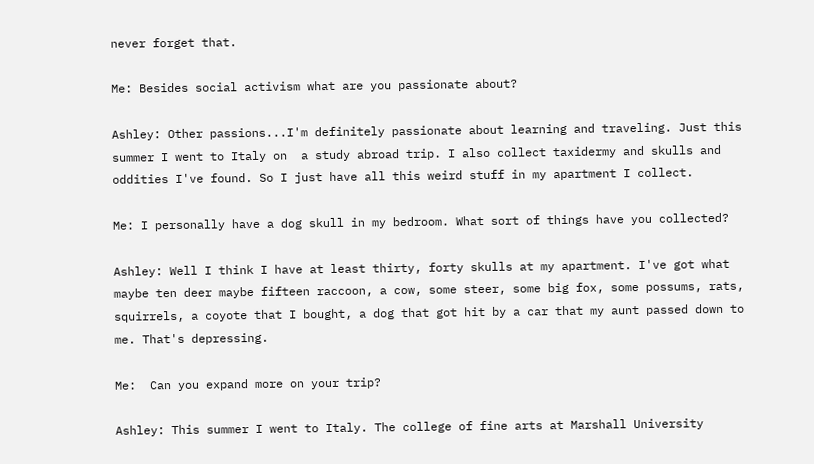never forget that.

Me: Besides social activism what are you passionate about?

Ashley: Other passions...I'm definitely passionate about learning and traveling. Just this summer I went to Italy on  a study abroad trip. I also collect taxidermy and skulls and oddities I've found. So I just have all this weird stuff in my apartment I collect.

Me: I personally have a dog skull in my bedroom. What sort of things have you collected?

Ashley: Well I think I have at least thirty, forty skulls at my apartment. I've got what maybe ten deer maybe fifteen raccoon, a cow, some steer, some big fox, some possums, rats, squirrels, a coyote that I bought, a dog that got hit by a car that my aunt passed down to me. That's depressing.

Me:  Can you expand more on your trip?

Ashley: This summer I went to Italy. The college of fine arts at Marshall University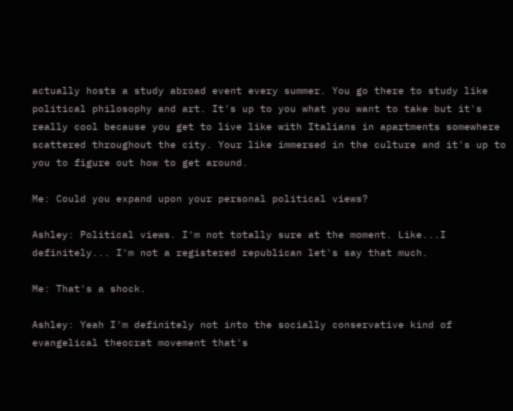actually hosts a study abroad event every summer. You go there to study like political philosophy and art. It's up to you what you want to take but it's really cool because you get to live like with Italians in apartments somewhere scattered throughout the city. Your like immersed in the culture and it's up to you to figure out how to get around.

Me: Could you expand upon your personal political views?

Ashley: Political views. I'm not totally sure at the moment. Like...I definitely... I'm not a registered republican let's say that much.

Me: That's a shock.

Ashley: Yeah I'm definitely not into the socially conservative kind of evangelical theocrat movement that's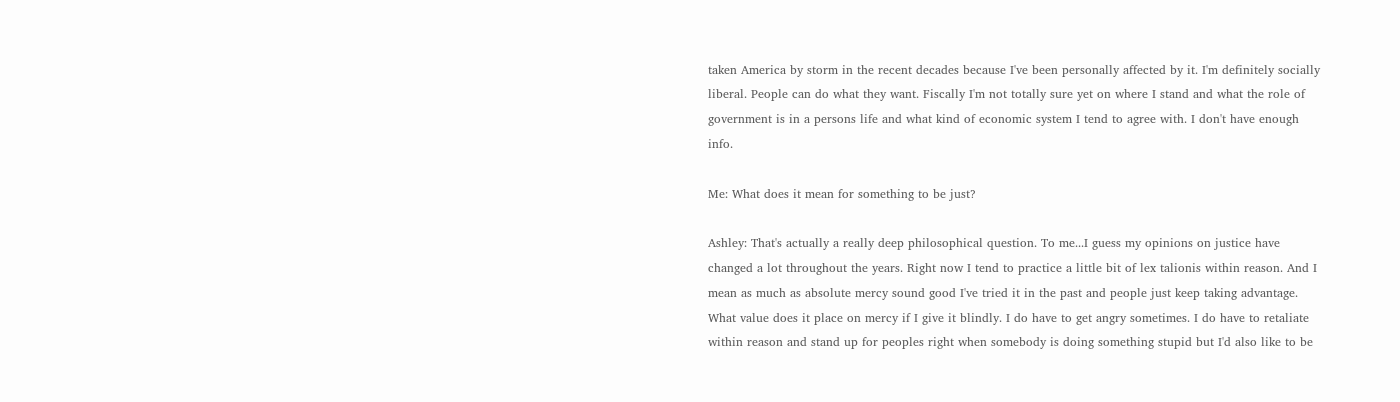taken America by storm in the recent decades because I've been personally affected by it. I'm definitely socially liberal. People can do what they want. Fiscally I'm not totally sure yet on where I stand and what the role of government is in a persons life and what kind of economic system I tend to agree with. I don't have enough info.

Me: What does it mean for something to be just?

Ashley: That's actually a really deep philosophical question. To me...I guess my opinions on justice have changed a lot throughout the years. Right now I tend to practice a little bit of lex talionis within reason. And I mean as much as absolute mercy sound good I've tried it in the past and people just keep taking advantage. What value does it place on mercy if I give it blindly. I do have to get angry sometimes. I do have to retaliate within reason and stand up for peoples right when somebody is doing something stupid but I'd also like to be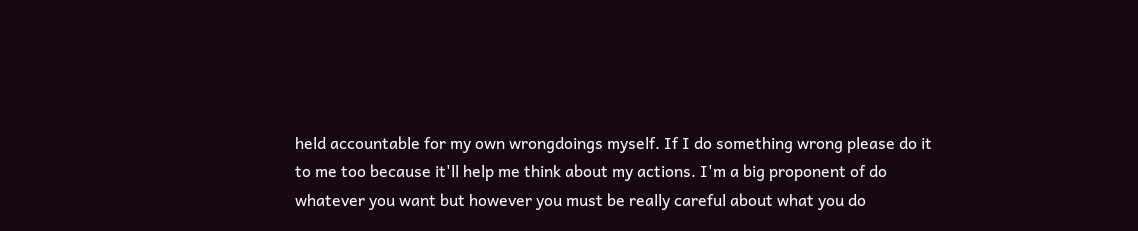held accountable for my own wrongdoings myself. If I do something wrong please do it to me too because it'll help me think about my actions. I'm a big proponent of do whatever you want but however you must be really careful about what you do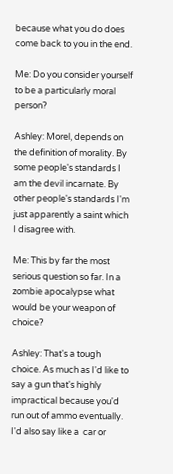because what you do does come back to you in the end.

Me: Do you consider yourself to be a particularly moral person?

Ashley: Morel, depends on the definition of morality. By some people's standards I am the devil incarnate. By other people's standards I'm just apparently a saint which I disagree with.

Me: This by far the most serious question so far. In a zombie apocalypse what would be your weapon of choice?

Ashley: That's a tough choice. As much as I'd like to say a gun that's highly impractical because you'd run out of ammo eventually. I'd also say like a  car or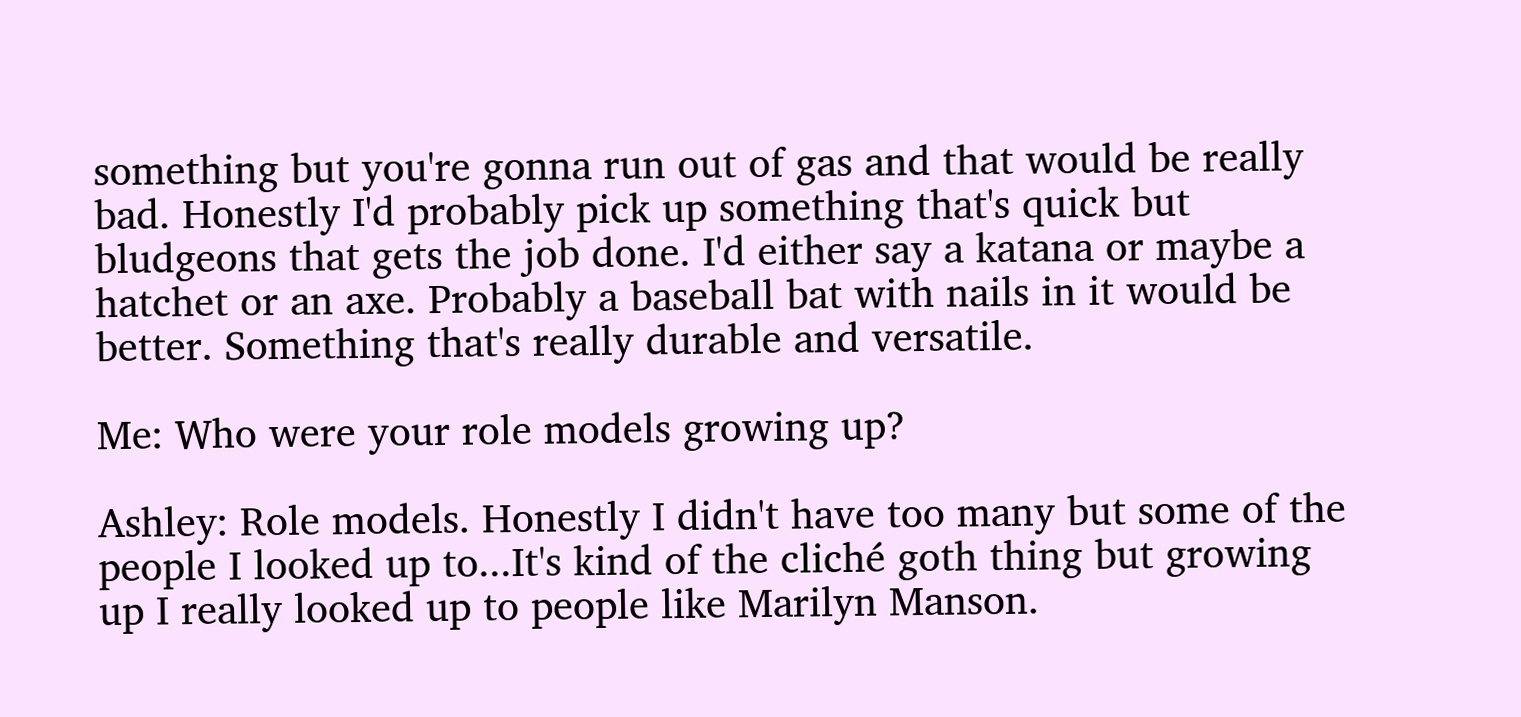something but you're gonna run out of gas and that would be really bad. Honestly I'd probably pick up something that's quick but bludgeons that gets the job done. I'd either say a katana or maybe a hatchet or an axe. Probably a baseball bat with nails in it would be better. Something that's really durable and versatile.

Me: Who were your role models growing up?

Ashley: Role models. Honestly I didn't have too many but some of the people I looked up to...It's kind of the cliché goth thing but growing up I really looked up to people like Marilyn Manson.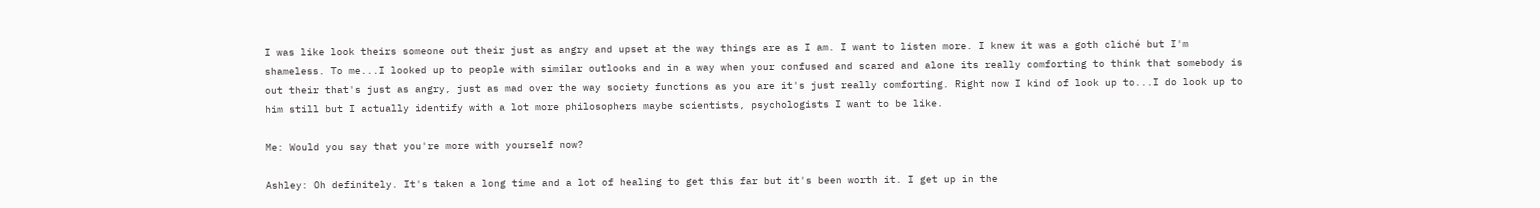I was like look theirs someone out their just as angry and upset at the way things are as I am. I want to listen more. I knew it was a goth cliché but I'm shameless. To me...I looked up to people with similar outlooks and in a way when your confused and scared and alone its really comforting to think that somebody is out their that's just as angry, just as mad over the way society functions as you are it's just really comforting. Right now I kind of look up to...I do look up to him still but I actually identify with a lot more philosophers maybe scientists, psychologists I want to be like.

Me: Would you say that you're more with yourself now?

Ashley: Oh definitely. It's taken a long time and a lot of healing to get this far but it's been worth it. I get up in the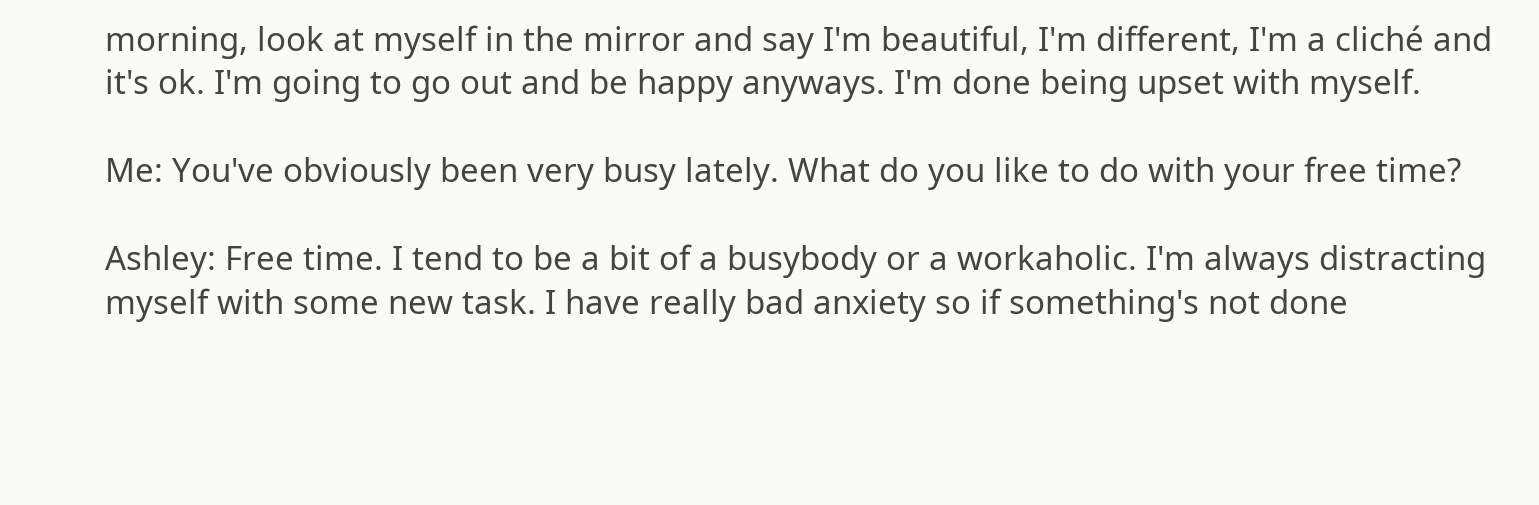morning, look at myself in the mirror and say I'm beautiful, I'm different, I'm a cliché and it's ok. I'm going to go out and be happy anyways. I'm done being upset with myself.

Me: You've obviously been very busy lately. What do you like to do with your free time?

Ashley: Free time. I tend to be a bit of a busybody or a workaholic. I'm always distracting myself with some new task. I have really bad anxiety so if something's not done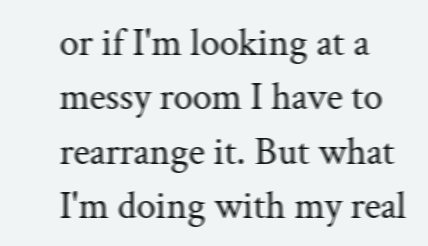or if I'm looking at a messy room I have to rearrange it. But what I'm doing with my real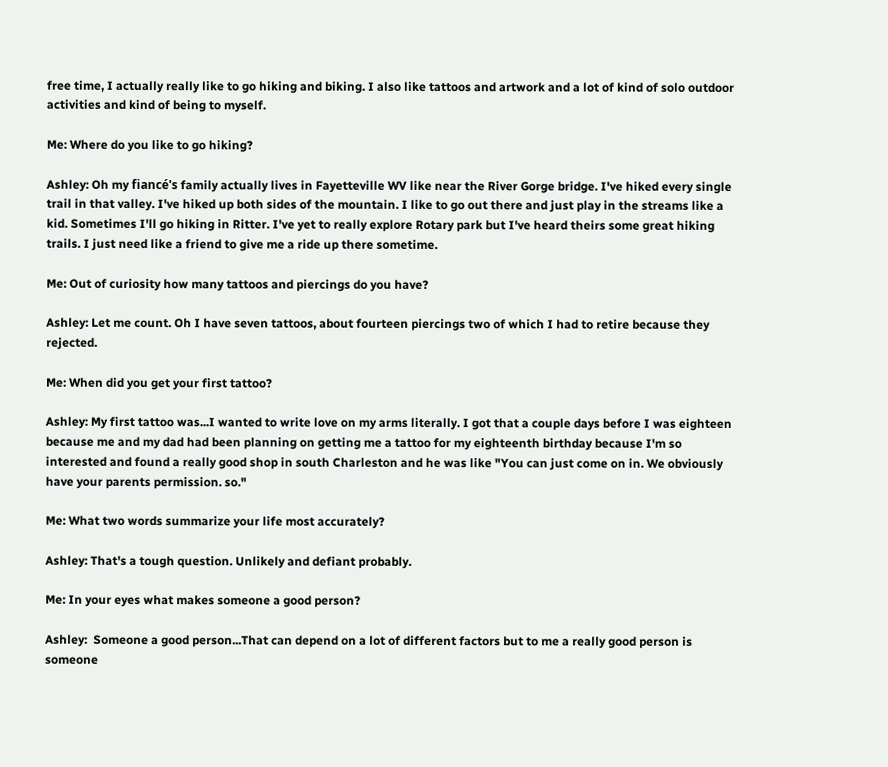free time, I actually really like to go hiking and biking. I also like tattoos and artwork and a lot of kind of solo outdoor activities and kind of being to myself.

Me: Where do you like to go hiking?

Ashley: Oh my fiancé's family actually lives in Fayetteville WV like near the River Gorge bridge. I've hiked every single trail in that valley. I've hiked up both sides of the mountain. I like to go out there and just play in the streams like a kid. Sometimes I'll go hiking in Ritter. I've yet to really explore Rotary park but I've heard theirs some great hiking trails. I just need like a friend to give me a ride up there sometime.

Me: Out of curiosity how many tattoos and piercings do you have?

Ashley: Let me count. Oh I have seven tattoos, about fourteen piercings two of which I had to retire because they rejected.

Me: When did you get your first tattoo?

Ashley: My first tattoo was...I wanted to write love on my arms literally. I got that a couple days before I was eighteen because me and my dad had been planning on getting me a tattoo for my eighteenth birthday because I'm so interested and found a really good shop in south Charleston and he was like "You can just come on in. We obviously have your parents permission. so."

Me: What two words summarize your life most accurately?

Ashley: That's a tough question. Unlikely and defiant probably.

Me: In your eyes what makes someone a good person?

Ashley:  Someone a good person...That can depend on a lot of different factors but to me a really good person is someone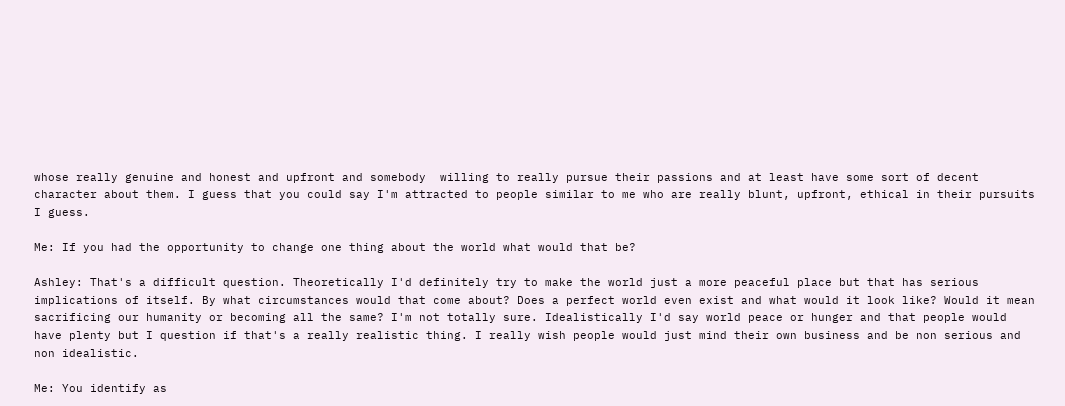whose really genuine and honest and upfront and somebody  willing to really pursue their passions and at least have some sort of decent character about them. I guess that you could say I'm attracted to people similar to me who are really blunt, upfront, ethical in their pursuits I guess.

Me: If you had the opportunity to change one thing about the world what would that be?

Ashley: That's a difficult question. Theoretically I'd definitely try to make the world just a more peaceful place but that has serious implications of itself. By what circumstances would that come about? Does a perfect world even exist and what would it look like? Would it mean sacrificing our humanity or becoming all the same? I'm not totally sure. Idealistically I'd say world peace or hunger and that people would have plenty but I question if that's a really realistic thing. I really wish people would just mind their own business and be non serious and non idealistic.

Me: You identify as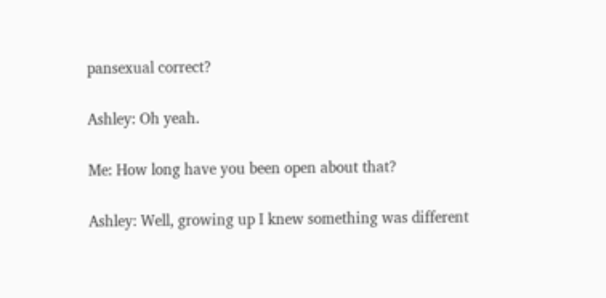pansexual correct?

Ashley: Oh yeah.

Me: How long have you been open about that?

Ashley: Well, growing up I knew something was different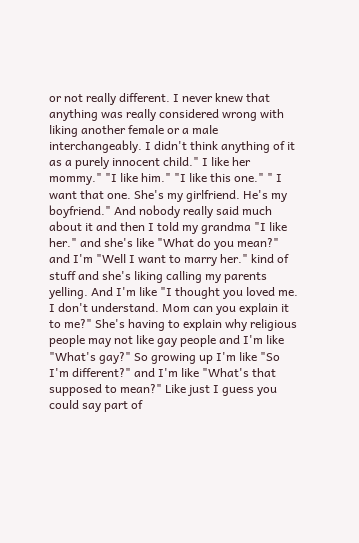or not really different. I never knew that anything was really considered wrong with liking another female or a male interchangeably. I didn't think anything of it as a purely innocent child." I like her mommy." "I like him." "I like this one." " I want that one. She's my girlfriend. He's my boyfriend." And nobody really said much about it and then I told my grandma "I like her." and she's like "What do you mean?" and I'm "Well I want to marry her." kind of stuff and she's liking calling my parents yelling. And I'm like "I thought you loved me. I don't understand. Mom can you explain it to me?" She's having to explain why religious people may not like gay people and I'm like "What's gay?" So growing up I'm like "So I'm different?" and I'm like "What's that supposed to mean?" Like just I guess you could say part of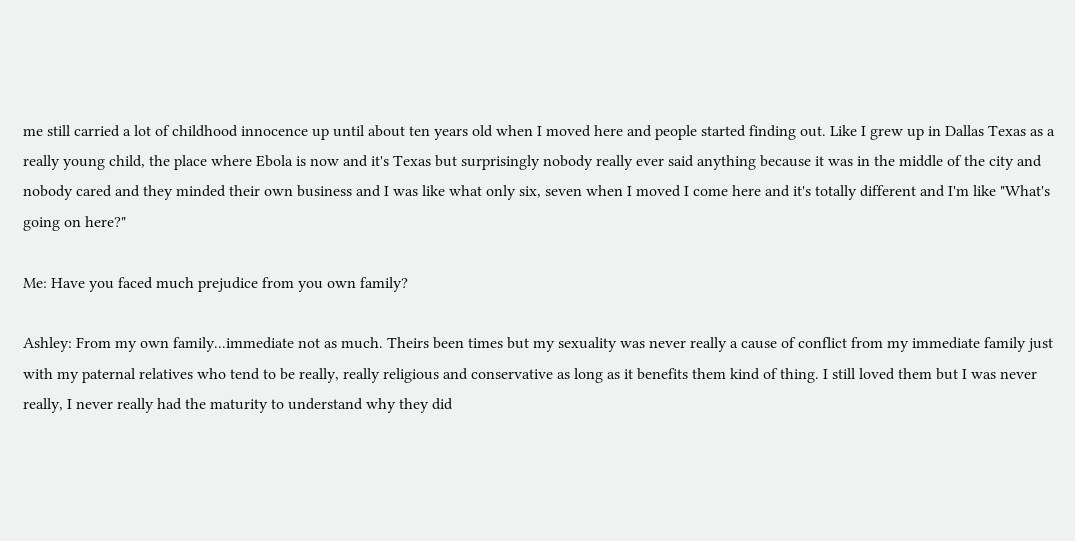me still carried a lot of childhood innocence up until about ten years old when I moved here and people started finding out. Like I grew up in Dallas Texas as a really young child, the place where Ebola is now and it's Texas but surprisingly nobody really ever said anything because it was in the middle of the city and nobody cared and they minded their own business and I was like what only six, seven when I moved I come here and it's totally different and I'm like "What's going on here?"

Me: Have you faced much prejudice from you own family?

Ashley: From my own family...immediate not as much. Theirs been times but my sexuality was never really a cause of conflict from my immediate family just with my paternal relatives who tend to be really, really religious and conservative as long as it benefits them kind of thing. I still loved them but I was never really, I never really had the maturity to understand why they did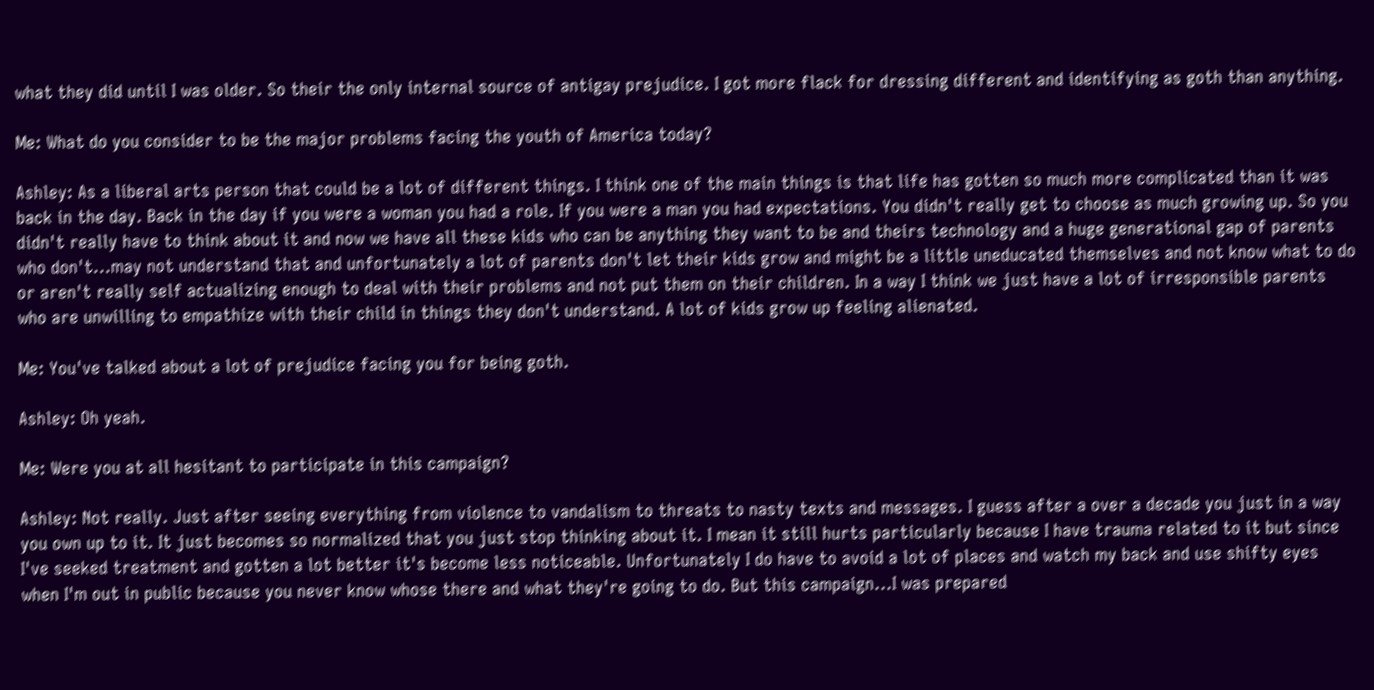what they did until I was older. So their the only internal source of antigay prejudice. I got more flack for dressing different and identifying as goth than anything.

Me: What do you consider to be the major problems facing the youth of America today?

Ashley: As a liberal arts person that could be a lot of different things. I think one of the main things is that life has gotten so much more complicated than it was back in the day. Back in the day if you were a woman you had a role. If you were a man you had expectations. You didn't really get to choose as much growing up. So you didn't really have to think about it and now we have all these kids who can be anything they want to be and theirs technology and a huge generational gap of parents who don't...may not understand that and unfortunately a lot of parents don't let their kids grow and might be a little uneducated themselves and not know what to do or aren't really self actualizing enough to deal with their problems and not put them on their children. In a way I think we just have a lot of irresponsible parents who are unwilling to empathize with their child in things they don't understand. A lot of kids grow up feeling alienated.

Me: You've talked about a lot of prejudice facing you for being goth.

Ashley: Oh yeah.

Me: Were you at all hesitant to participate in this campaign?

Ashley: Not really. Just after seeing everything from violence to vandalism to threats to nasty texts and messages. I guess after a over a decade you just in a way you own up to it. It just becomes so normalized that you just stop thinking about it. I mean it still hurts particularly because I have trauma related to it but since I've seeked treatment and gotten a lot better it's become less noticeable. Unfortunately I do have to avoid a lot of places and watch my back and use shifty eyes when I'm out in public because you never know whose there and what they're going to do. But this campaign...I was prepared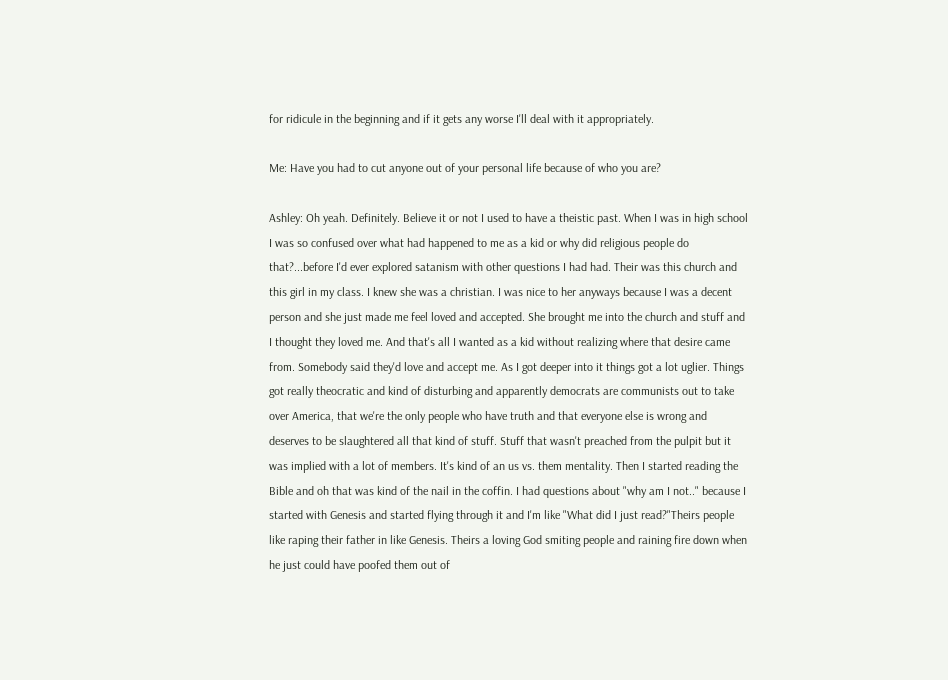for ridicule in the beginning and if it gets any worse I'll deal with it appropriately.

Me: Have you had to cut anyone out of your personal life because of who you are?

Ashley: Oh yeah. Definitely. Believe it or not I used to have a theistic past. When I was in high school I was so confused over what had happened to me as a kid or why did religious people do that?...before I'd ever explored satanism with other questions I had had. Their was this church and this girl in my class. I knew she was a christian. I was nice to her anyways because I was a decent person and she just made me feel loved and accepted. She brought me into the church and stuff and I thought they loved me. And that's all I wanted as a kid without realizing where that desire came from. Somebody said they'd love and accept me. As I got deeper into it things got a lot uglier. Things got really theocratic and kind of disturbing and apparently democrats are communists out to take over America, that we're the only people who have truth and that everyone else is wrong and deserves to be slaughtered all that kind of stuff. Stuff that wasn't preached from the pulpit but it was implied with a lot of members. It's kind of an us vs. them mentality. Then I started reading the Bible and oh that was kind of the nail in the coffin. I had questions about "why am I not.." because I started with Genesis and started flying through it and I'm like "What did I just read?"Theirs people like raping their father in like Genesis. Theirs a loving God smiting people and raining fire down when he just could have poofed them out of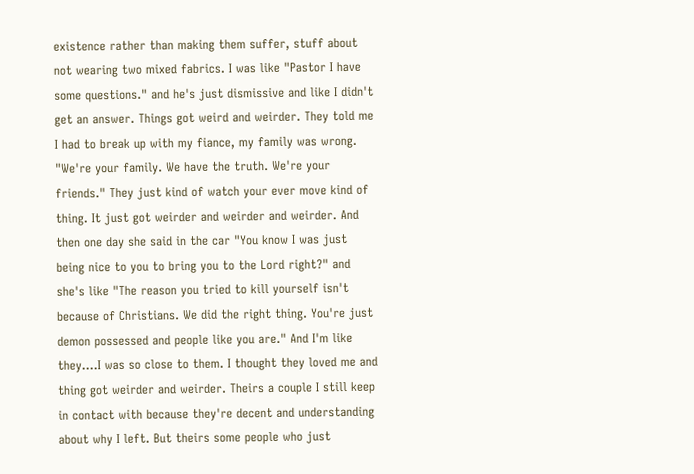existence rather than making them suffer, stuff about not wearing two mixed fabrics. I was like "Pastor I have some questions." and he's just dismissive and like I didn't get an answer. Things got weird and weirder. They told me I had to break up with my fiance, my family was wrong. "We're your family. We have the truth. We're your friends." They just kind of watch your ever move kind of thing. It just got weirder and weirder and weirder. And then one day she said in the car "You know I was just being nice to you to bring you to the Lord right?" and she's like "The reason you tried to kill yourself isn't because of Christians. We did the right thing. You're just demon possessed and people like you are." And I'm like they....I was so close to them. I thought they loved me and thing got weirder and weirder. Theirs a couple I still keep in contact with because they're decent and understanding about why I left. But theirs some people who just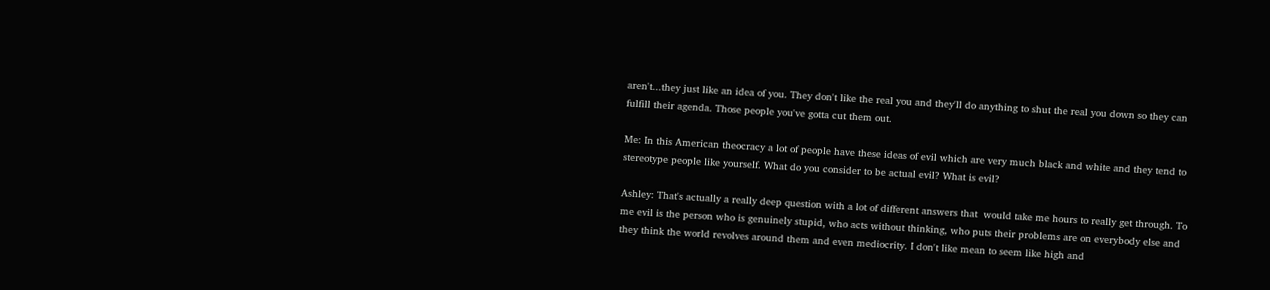aren't...they just like an idea of you. They don't like the real you and they'll do anything to shut the real you down so they can fulfill their agenda. Those people you've gotta cut them out.

Me: In this American theocracy a lot of people have these ideas of evil which are very much black and white and they tend to stereotype people like yourself. What do you consider to be actual evil? What is evil?

Ashley: That's actually a really deep question with a lot of different answers that  would take me hours to really get through. To me evil is the person who is genuinely stupid, who acts without thinking, who puts their problems are on everybody else and they think the world revolves around them and even mediocrity. I don't like mean to seem like high and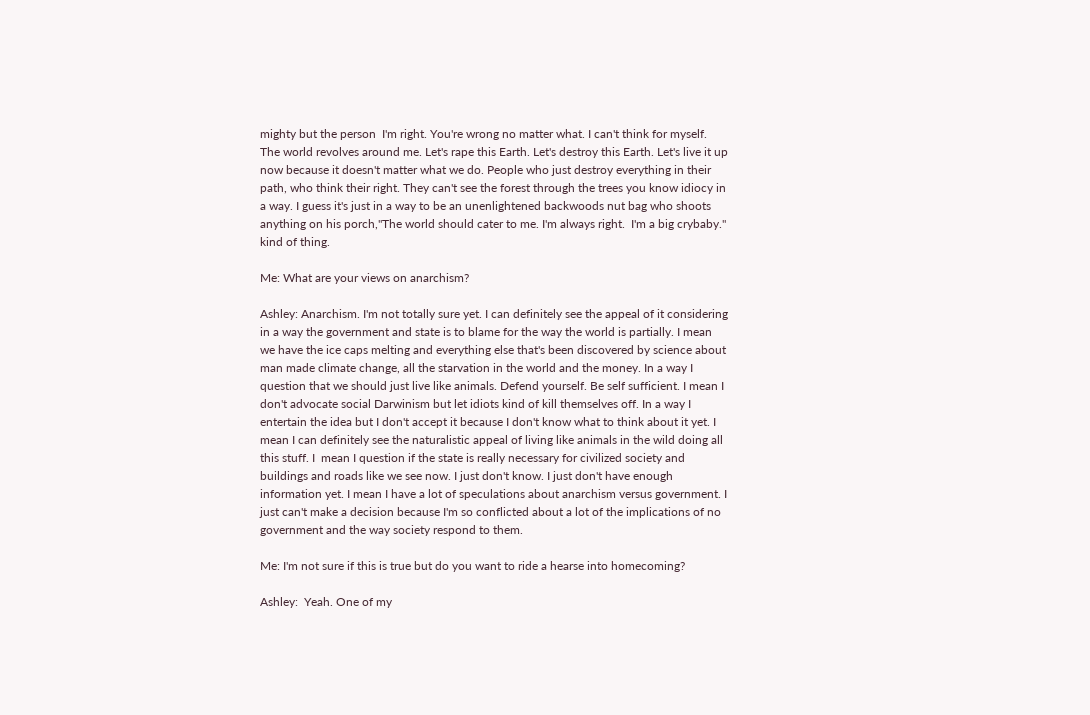mighty but the person  I'm right. You're wrong no matter what. I can't think for myself. The world revolves around me. Let's rape this Earth. Let's destroy this Earth. Let's live it up now because it doesn't matter what we do. People who just destroy everything in their path, who think their right. They can't see the forest through the trees you know idiocy in a way. I guess it's just in a way to be an unenlightened backwoods nut bag who shoots anything on his porch,"The world should cater to me. I'm always right.  I'm a big crybaby." kind of thing.

Me: What are your views on anarchism?

Ashley: Anarchism. I'm not totally sure yet. I can definitely see the appeal of it considering in a way the government and state is to blame for the way the world is partially. I mean we have the ice caps melting and everything else that's been discovered by science about man made climate change, all the starvation in the world and the money. In a way I question that we should just live like animals. Defend yourself. Be self sufficient. I mean I don't advocate social Darwinism but let idiots kind of kill themselves off. In a way I entertain the idea but I don't accept it because I don't know what to think about it yet. I mean I can definitely see the naturalistic appeal of living like animals in the wild doing all this stuff. I  mean I question if the state is really necessary for civilized society and buildings and roads like we see now. I just don't know. I just don't have enough information yet. I mean I have a lot of speculations about anarchism versus government. I just can't make a decision because I'm so conflicted about a lot of the implications of no government and the way society respond to them.

Me: I'm not sure if this is true but do you want to ride a hearse into homecoming?

Ashley:  Yeah. One of my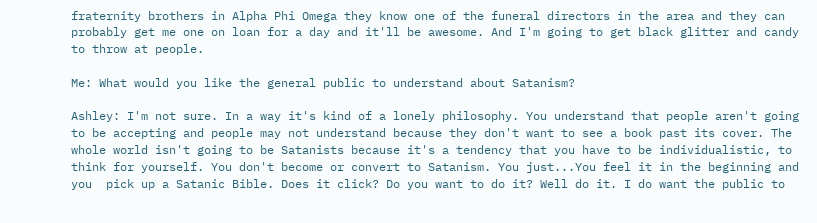fraternity brothers in Alpha Phi Omega they know one of the funeral directors in the area and they can probably get me one on loan for a day and it'll be awesome. And I'm going to get black glitter and candy to throw at people.

Me: What would you like the general public to understand about Satanism?

Ashley: I'm not sure. In a way it's kind of a lonely philosophy. You understand that people aren't going to be accepting and people may not understand because they don't want to see a book past its cover. The whole world isn't going to be Satanists because it's a tendency that you have to be individualistic, to think for yourself. You don't become or convert to Satanism. You just...You feel it in the beginning and you  pick up a Satanic Bible. Does it click? Do you want to do it? Well do it. I do want the public to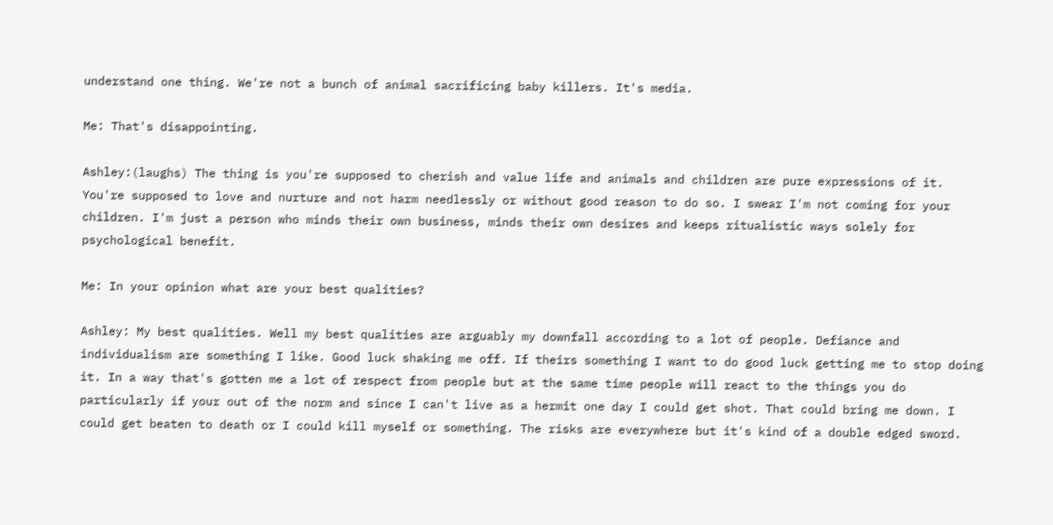understand one thing. We're not a bunch of animal sacrificing baby killers. It's media.

Me: That's disappointing.

Ashley:(laughs) The thing is you're supposed to cherish and value life and animals and children are pure expressions of it. You're supposed to love and nurture and not harm needlessly or without good reason to do so. I swear I'm not coming for your children. I'm just a person who minds their own business, minds their own desires and keeps ritualistic ways solely for psychological benefit.

Me: In your opinion what are your best qualities?

Ashley: My best qualities. Well my best qualities are arguably my downfall according to a lot of people. Defiance and individualism are something I like. Good luck shaking me off. If theirs something I want to do good luck getting me to stop doing it. In a way that's gotten me a lot of respect from people but at the same time people will react to the things you do particularly if your out of the norm and since I can't live as a hermit one day I could get shot. That could bring me down. I could get beaten to death or I could kill myself or something. The risks are everywhere but it's kind of a double edged sword.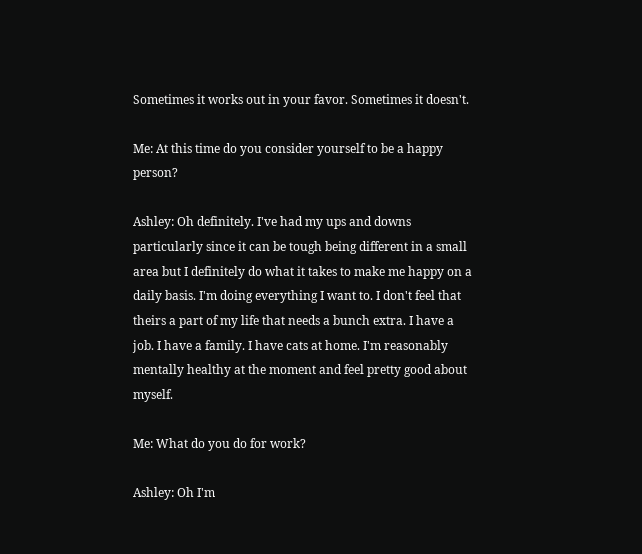Sometimes it works out in your favor. Sometimes it doesn't.

Me: At this time do you consider yourself to be a happy person?

Ashley: Oh definitely. I've had my ups and downs particularly since it can be tough being different in a small area but I definitely do what it takes to make me happy on a daily basis. I'm doing everything I want to. I don't feel that theirs a part of my life that needs a bunch extra. I have a job. I have a family. I have cats at home. I'm reasonably mentally healthy at the moment and feel pretty good about myself.

Me: What do you do for work?

Ashley: Oh I'm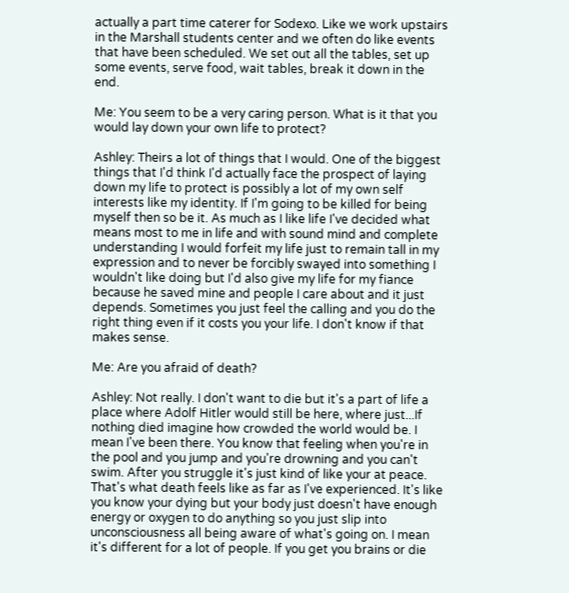actually a part time caterer for Sodexo. Like we work upstairs in the Marshall students center and we often do like events that have been scheduled. We set out all the tables, set up some events, serve food, wait tables, break it down in the end.

Me: You seem to be a very caring person. What is it that you would lay down your own life to protect?

Ashley: Theirs a lot of things that I would. One of the biggest things that I'd think I'd actually face the prospect of laying down my life to protect is possibly a lot of my own self interests like my identity. If I'm going to be killed for being myself then so be it. As much as I like life I've decided what means most to me in life and with sound mind and complete understanding I would forfeit my life just to remain tall in my expression and to never be forcibly swayed into something I wouldn't like doing but I'd also give my life for my fiance because he saved mine and people I care about and it just depends. Sometimes you just feel the calling and you do the right thing even if it costs you your life. I don't know if that makes sense.

Me: Are you afraid of death?

Ashley: Not really. I don't want to die but it's a part of life a place where Adolf Hitler would still be here, where just...If nothing died imagine how crowded the world would be. I mean I've been there. You know that feeling when you're in the pool and you jump and you're drowning and you can't swim. After you struggle it's just kind of like your at peace. That's what death feels like as far as I've experienced. It's like you know your dying but your body just doesn't have enough energy or oxygen to do anything so you just slip into unconsciousness all being aware of what's going on. I mean it's different for a lot of people. If you get you brains or die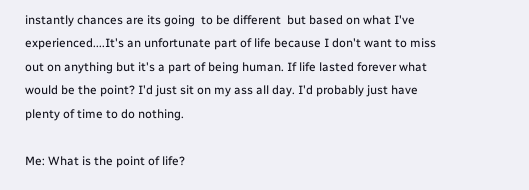instantly chances are its going  to be different  but based on what I've experienced....It's an unfortunate part of life because I don't want to miss out on anything but it's a part of being human. If life lasted forever what would be the point? I'd just sit on my ass all day. I'd probably just have plenty of time to do nothing.

Me: What is the point of life?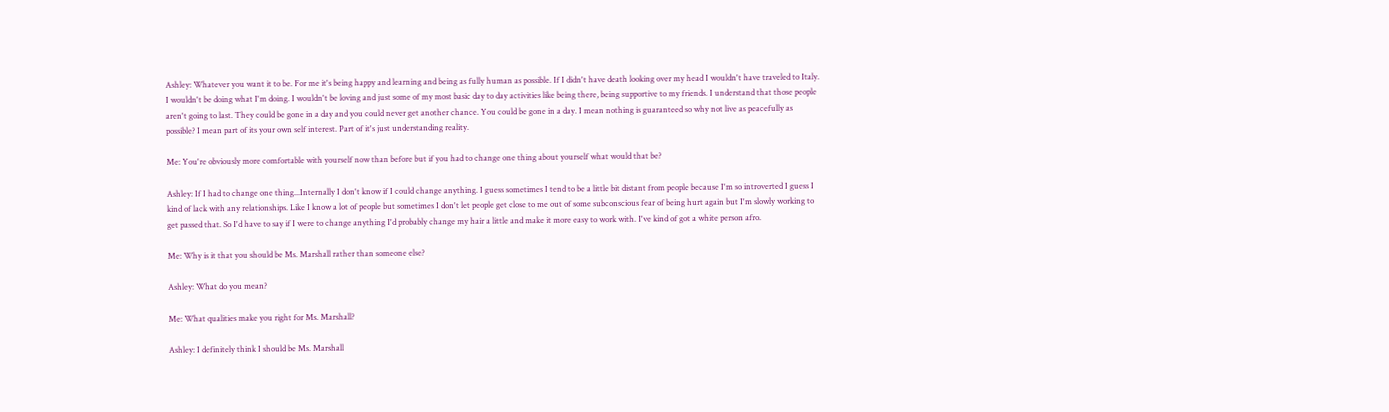Ashley: Whatever you want it to be. For me it's being happy and learning and being as fully human as possible. If I didn't have death looking over my head I wouldn't have traveled to Italy. I wouldn't be doing what I'm doing. I wouldn't be loving and just some of my most basic day to day activities like being there, being supportive to my friends. I understand that those people aren't going to last. They could be gone in a day and you could never get another chance. You could be gone in a day. I mean nothing is guaranteed so why not live as peacefully as possible? I mean part of its your own self interest. Part of it's just understanding reality.

Me: You're obviously more comfortable with yourself now than before but if you had to change one thing about yourself what would that be?

Ashley: If I had to change one thing...Internally I don't know if I could change anything. I guess sometimes I tend to be a little bit distant from people because I'm so introverted I guess I kind of lack with any relationships. Like I know a lot of people but sometimes I don't let people get close to me out of some subconscious fear of being hurt again but I'm slowly working to get passed that. So I'd have to say if I were to change anything I'd probably change my hair a little and make it more easy to work with. I've kind of got a white person afro.

Me: Why is it that you should be Ms. Marshall rather than someone else?

Ashley: What do you mean?

Me: What qualities make you right for Ms. Marshall?

Ashley: I definitely think I should be Ms. Marshall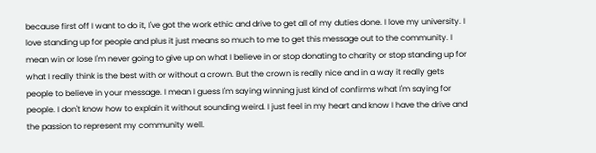because first off I want to do it, I've got the work ethic and drive to get all of my duties done. I love my university. I love standing up for people and plus it just means so much to me to get this message out to the community. I mean win or lose I'm never going to give up on what I believe in or stop donating to charity or stop standing up for what I really think is the best with or without a crown. But the crown is really nice and in a way it really gets people to believe in your message. I mean I guess I'm saying winning just kind of confirms what I'm saying for people. I don't know how to explain it without sounding weird. I just feel in my heart and know I have the drive and the passion to represent my community well.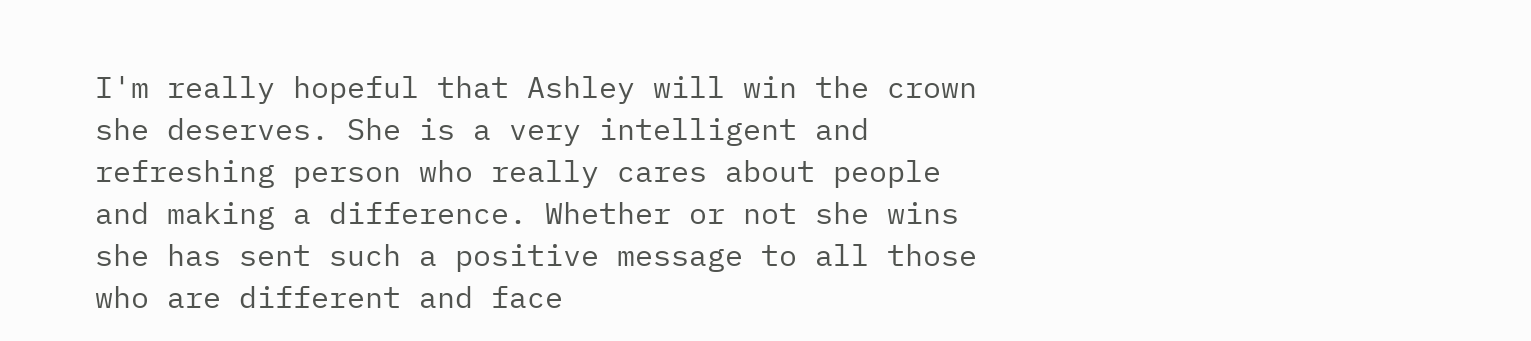I'm really hopeful that Ashley will win the crown she deserves. She is a very intelligent and refreshing person who really cares about people and making a difference. Whether or not she wins she has sent such a positive message to all those who are different and face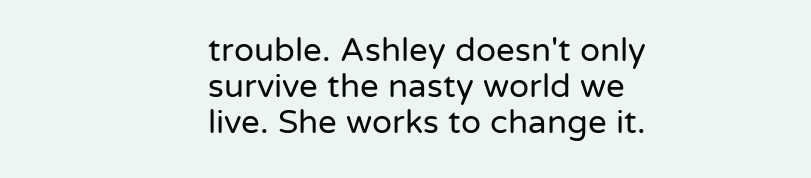trouble. Ashley doesn't only survive the nasty world we live. She works to change it.